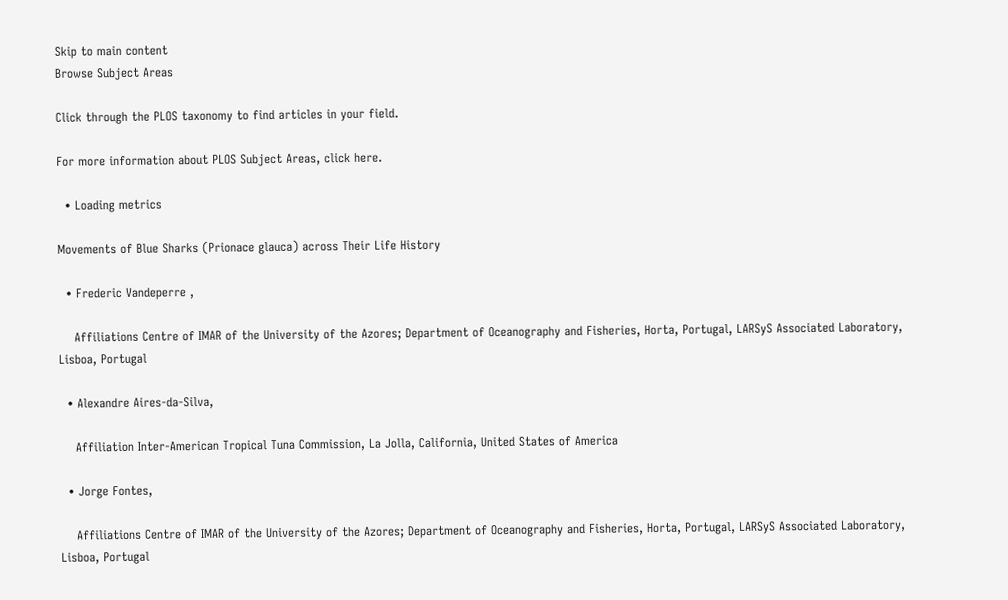Skip to main content
Browse Subject Areas

Click through the PLOS taxonomy to find articles in your field.

For more information about PLOS Subject Areas, click here.

  • Loading metrics

Movements of Blue Sharks (Prionace glauca) across Their Life History

  • Frederic Vandeperre ,

    Affiliations Centre of IMAR of the University of the Azores; Department of Oceanography and Fisheries, Horta, Portugal, LARSyS Associated Laboratory, Lisboa, Portugal

  • Alexandre Aires-da-Silva,

    Affiliation Inter-American Tropical Tuna Commission, La Jolla, California, United States of America

  • Jorge Fontes,

    Affiliations Centre of IMAR of the University of the Azores; Department of Oceanography and Fisheries, Horta, Portugal, LARSyS Associated Laboratory, Lisboa, Portugal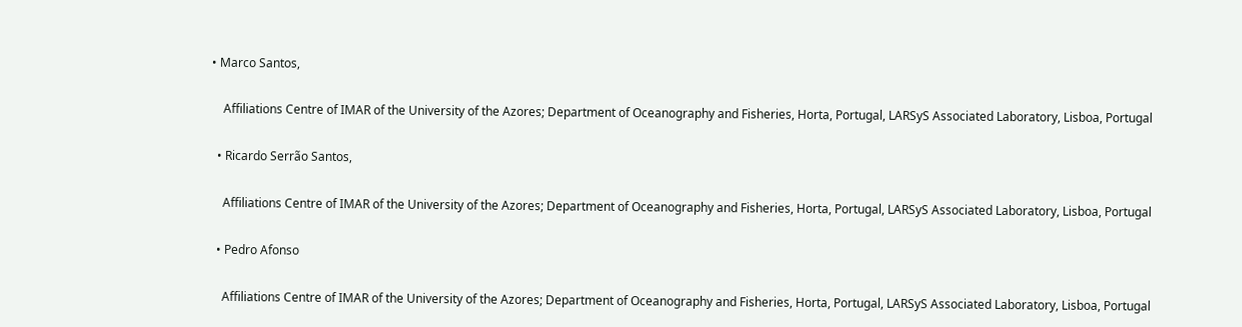• Marco Santos,

    Affiliations Centre of IMAR of the University of the Azores; Department of Oceanography and Fisheries, Horta, Portugal, LARSyS Associated Laboratory, Lisboa, Portugal

  • Ricardo Serrão Santos,

    Affiliations Centre of IMAR of the University of the Azores; Department of Oceanography and Fisheries, Horta, Portugal, LARSyS Associated Laboratory, Lisboa, Portugal

  • Pedro Afonso

    Affiliations Centre of IMAR of the University of the Azores; Department of Oceanography and Fisheries, Horta, Portugal, LARSyS Associated Laboratory, Lisboa, Portugal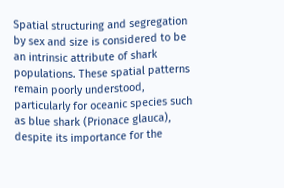Spatial structuring and segregation by sex and size is considered to be an intrinsic attribute of shark populations. These spatial patterns remain poorly understood, particularly for oceanic species such as blue shark (Prionace glauca), despite its importance for the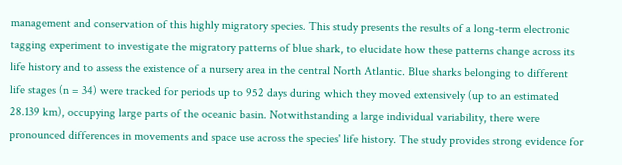management and conservation of this highly migratory species. This study presents the results of a long-term electronic tagging experiment to investigate the migratory patterns of blue shark, to elucidate how these patterns change across its life history and to assess the existence of a nursery area in the central North Atlantic. Blue sharks belonging to different life stages (n = 34) were tracked for periods up to 952 days during which they moved extensively (up to an estimated 28.139 km), occupying large parts of the oceanic basin. Notwithstanding a large individual variability, there were pronounced differences in movements and space use across the species' life history. The study provides strong evidence for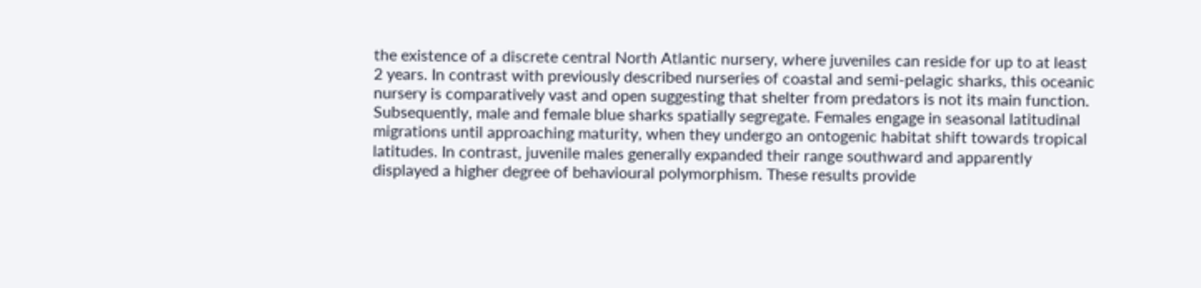the existence of a discrete central North Atlantic nursery, where juveniles can reside for up to at least 2 years. In contrast with previously described nurseries of coastal and semi-pelagic sharks, this oceanic nursery is comparatively vast and open suggesting that shelter from predators is not its main function. Subsequently, male and female blue sharks spatially segregate. Females engage in seasonal latitudinal migrations until approaching maturity, when they undergo an ontogenic habitat shift towards tropical latitudes. In contrast, juvenile males generally expanded their range southward and apparently displayed a higher degree of behavioural polymorphism. These results provide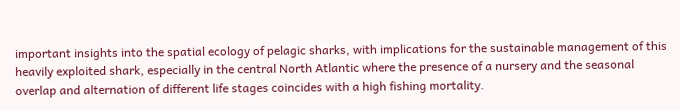important insights into the spatial ecology of pelagic sharks, with implications for the sustainable management of this heavily exploited shark, especially in the central North Atlantic where the presence of a nursery and the seasonal overlap and alternation of different life stages coincides with a high fishing mortality.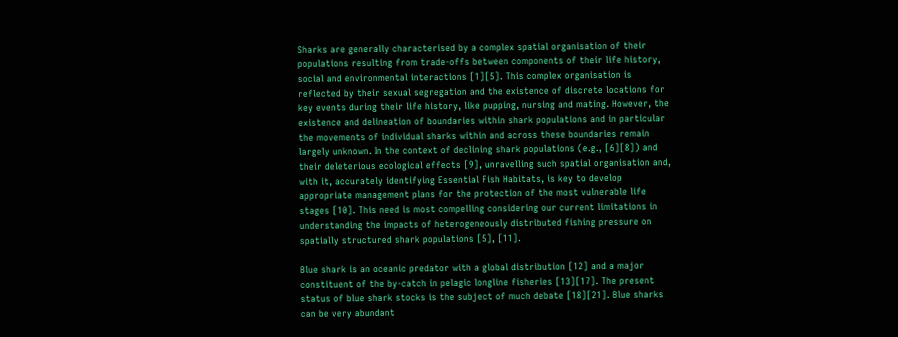Sharks are generally characterised by a complex spatial organisation of their populations resulting from trade-offs between components of their life history, social and environmental interactions [1][5]. This complex organisation is reflected by their sexual segregation and the existence of discrete locations for key events during their life history, like pupping, nursing and mating. However, the existence and delineation of boundaries within shark populations and in particular the movements of individual sharks within and across these boundaries remain largely unknown. In the context of declining shark populations (e.g., [6][8]) and their deleterious ecological effects [9], unravelling such spatial organisation and, with it, accurately identifying Essential Fish Habitats, is key to develop appropriate management plans for the protection of the most vulnerable life stages [10]. This need is most compelling considering our current limitations in understanding the impacts of heterogeneously distributed fishing pressure on spatially structured shark populations [5], [11].

Blue shark is an oceanic predator with a global distribution [12] and a major constituent of the by-catch in pelagic longline fisheries [13][17]. The present status of blue shark stocks is the subject of much debate [18][21]. Blue sharks can be very abundant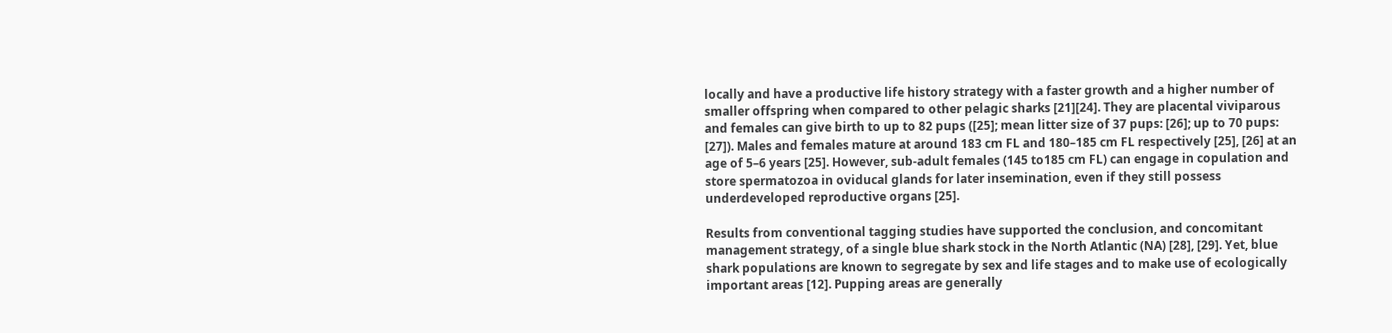locally and have a productive life history strategy with a faster growth and a higher number of smaller offspring when compared to other pelagic sharks [21][24]. They are placental viviparous and females can give birth to up to 82 pups ([25]; mean litter size of 37 pups: [26]; up to 70 pups: [27]). Males and females mature at around 183 cm FL and 180–185 cm FL respectively [25], [26] at an age of 5–6 years [25]. However, sub-adult females (145 to185 cm FL) can engage in copulation and store spermatozoa in oviducal glands for later insemination, even if they still possess underdeveloped reproductive organs [25].

Results from conventional tagging studies have supported the conclusion, and concomitant management strategy, of a single blue shark stock in the North Atlantic (NA) [28], [29]. Yet, blue shark populations are known to segregate by sex and life stages and to make use of ecologically important areas [12]. Pupping areas are generally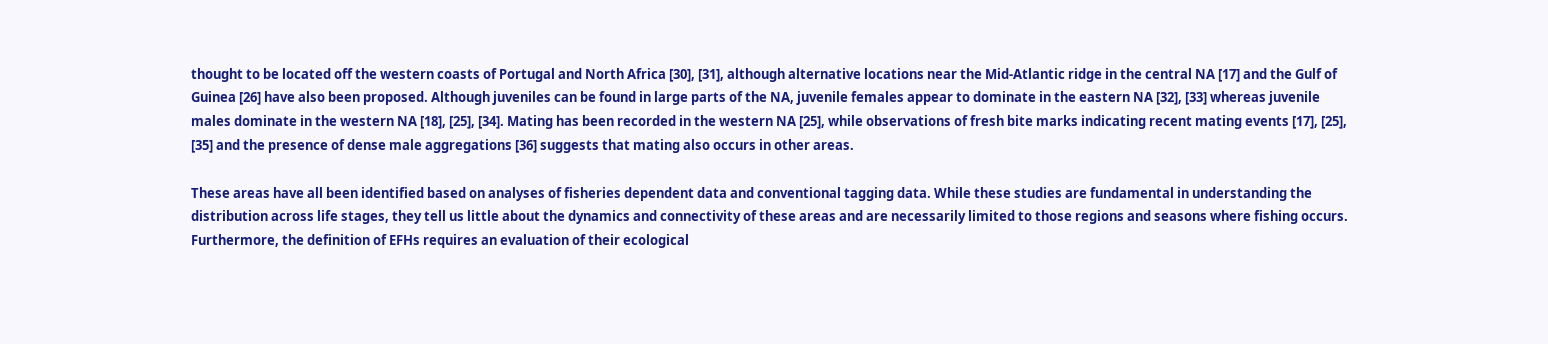thought to be located off the western coasts of Portugal and North Africa [30], [31], although alternative locations near the Mid-Atlantic ridge in the central NA [17] and the Gulf of Guinea [26] have also been proposed. Although juveniles can be found in large parts of the NA, juvenile females appear to dominate in the eastern NA [32], [33] whereas juvenile males dominate in the western NA [18], [25], [34]. Mating has been recorded in the western NA [25], while observations of fresh bite marks indicating recent mating events [17], [25], [35] and the presence of dense male aggregations [36] suggests that mating also occurs in other areas.

These areas have all been identified based on analyses of fisheries dependent data and conventional tagging data. While these studies are fundamental in understanding the distribution across life stages, they tell us little about the dynamics and connectivity of these areas and are necessarily limited to those regions and seasons where fishing occurs. Furthermore, the definition of EFHs requires an evaluation of their ecological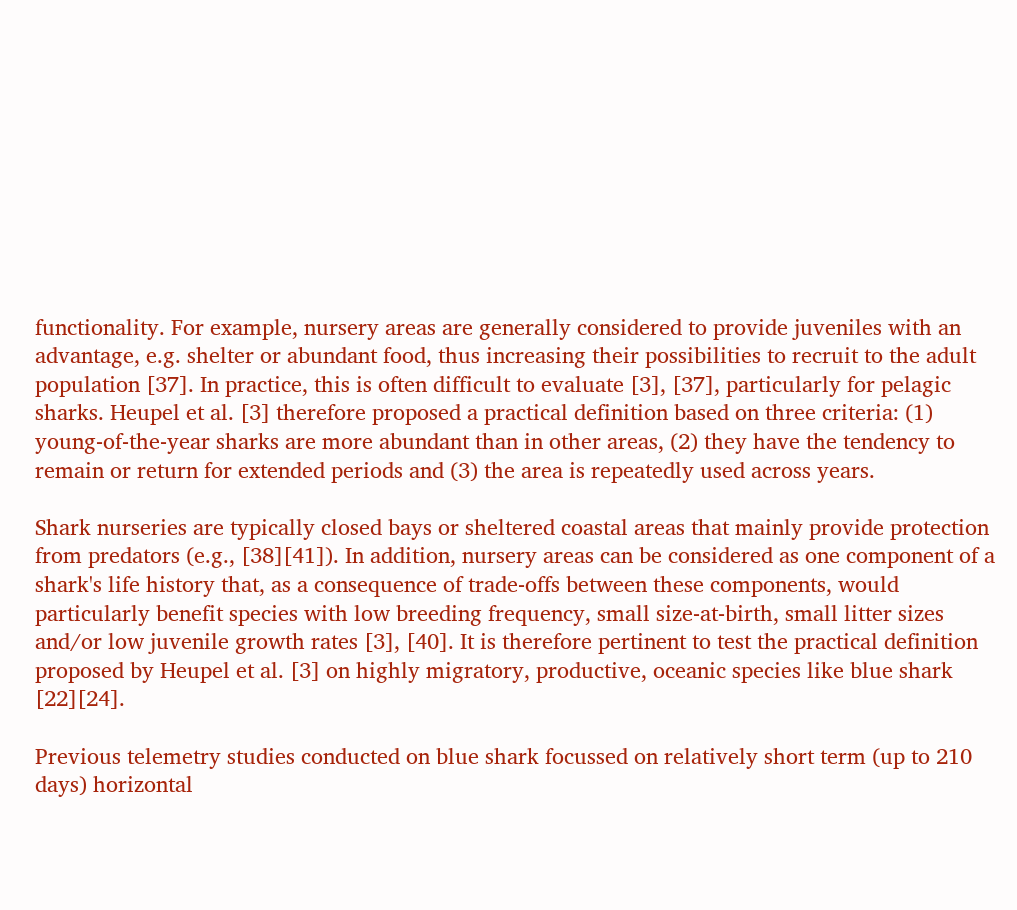functionality. For example, nursery areas are generally considered to provide juveniles with an advantage, e.g. shelter or abundant food, thus increasing their possibilities to recruit to the adult population [37]. In practice, this is often difficult to evaluate [3], [37], particularly for pelagic sharks. Heupel et al. [3] therefore proposed a practical definition based on three criteria: (1) young-of-the-year sharks are more abundant than in other areas, (2) they have the tendency to remain or return for extended periods and (3) the area is repeatedly used across years.

Shark nurseries are typically closed bays or sheltered coastal areas that mainly provide protection from predators (e.g., [38][41]). In addition, nursery areas can be considered as one component of a shark's life history that, as a consequence of trade-offs between these components, would particularly benefit species with low breeding frequency, small size-at-birth, small litter sizes and/or low juvenile growth rates [3], [40]. It is therefore pertinent to test the practical definition proposed by Heupel et al. [3] on highly migratory, productive, oceanic species like blue shark [22][24].

Previous telemetry studies conducted on blue shark focussed on relatively short term (up to 210 days) horizontal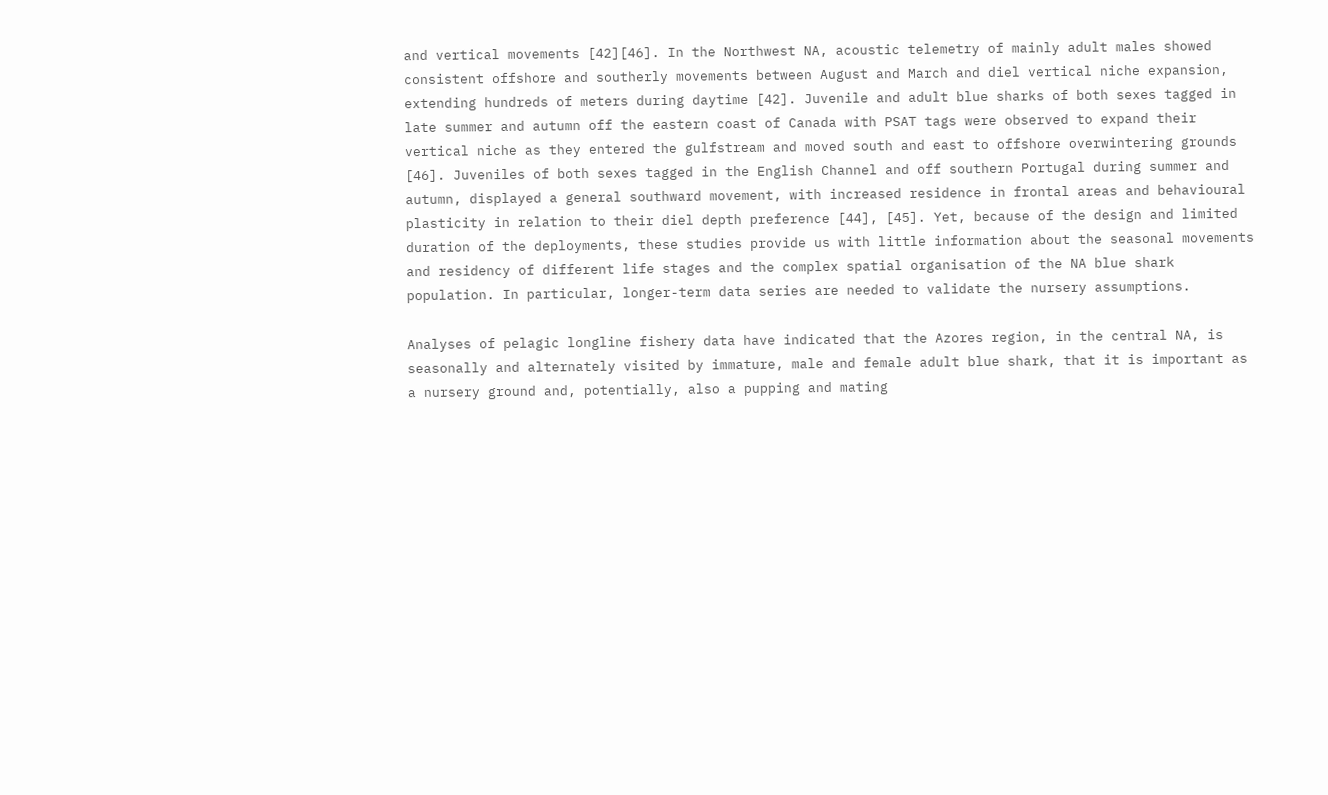and vertical movements [42][46]. In the Northwest NA, acoustic telemetry of mainly adult males showed consistent offshore and southerly movements between August and March and diel vertical niche expansion, extending hundreds of meters during daytime [42]. Juvenile and adult blue sharks of both sexes tagged in late summer and autumn off the eastern coast of Canada with PSAT tags were observed to expand their vertical niche as they entered the gulfstream and moved south and east to offshore overwintering grounds [46]. Juveniles of both sexes tagged in the English Channel and off southern Portugal during summer and autumn, displayed a general southward movement, with increased residence in frontal areas and behavioural plasticity in relation to their diel depth preference [44], [45]. Yet, because of the design and limited duration of the deployments, these studies provide us with little information about the seasonal movements and residency of different life stages and the complex spatial organisation of the NA blue shark population. In particular, longer-term data series are needed to validate the nursery assumptions.

Analyses of pelagic longline fishery data have indicated that the Azores region, in the central NA, is seasonally and alternately visited by immature, male and female adult blue shark, that it is important as a nursery ground and, potentially, also a pupping and mating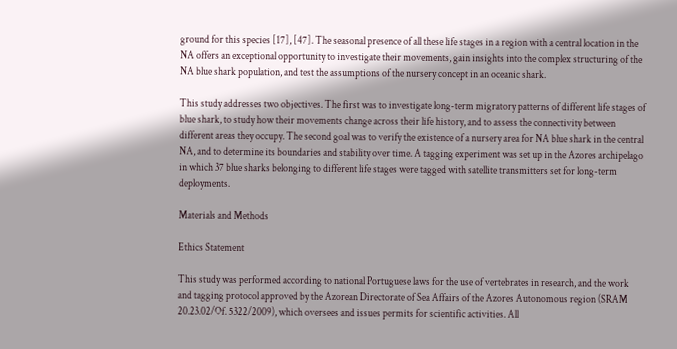ground for this species [17], [47]. The seasonal presence of all these life stages in a region with a central location in the NA offers an exceptional opportunity to investigate their movements, gain insights into the complex structuring of the NA blue shark population, and test the assumptions of the nursery concept in an oceanic shark.

This study addresses two objectives. The first was to investigate long-term migratory patterns of different life stages of blue shark, to study how their movements change across their life history, and to assess the connectivity between different areas they occupy. The second goal was to verify the existence of a nursery area for NA blue shark in the central NA, and to determine its boundaries and stability over time. A tagging experiment was set up in the Azores archipelago in which 37 blue sharks belonging to different life stages were tagged with satellite transmitters set for long-term deployments.

Materials and Methods

Ethics Statement

This study was performed according to national Portuguese laws for the use of vertebrates in research, and the work and tagging protocol approved by the Azorean Directorate of Sea Affairs of the Azores Autonomous region (SRAM 20.23.02/Of. 5322/2009), which oversees and issues permits for scientific activities. All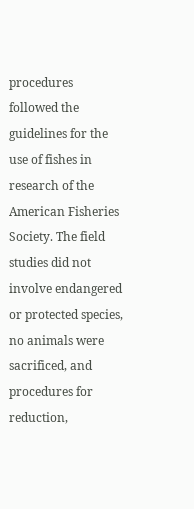procedures followed the guidelines for the use of fishes in research of the American Fisheries Society. The field studies did not involve endangered or protected species, no animals were sacrificed, and procedures for reduction,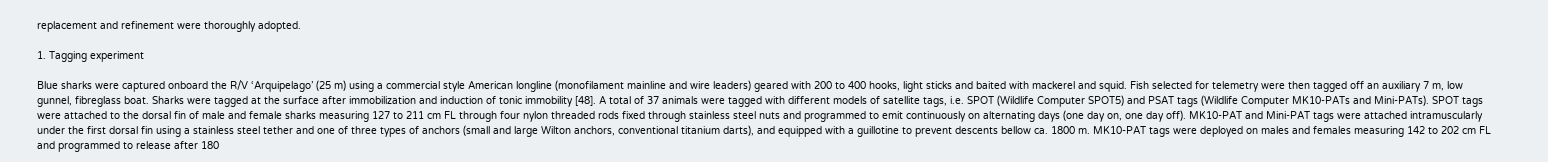replacement and refinement were thoroughly adopted.

1. Tagging experiment

Blue sharks were captured onboard the R/V ‘Arquipelago’ (25 m) using a commercial style American longline (monofilament mainline and wire leaders) geared with 200 to 400 hooks, light sticks and baited with mackerel and squid. Fish selected for telemetry were then tagged off an auxiliary 7 m, low gunnel, fibreglass boat. Sharks were tagged at the surface after immobilization and induction of tonic immobility [48]. A total of 37 animals were tagged with different models of satellite tags, i.e. SPOT (Wildlife Computer SPOT5) and PSAT tags (Wildlife Computer MK10-PATs and Mini-PATs). SPOT tags were attached to the dorsal fin of male and female sharks measuring 127 to 211 cm FL through four nylon threaded rods fixed through stainless steel nuts and programmed to emit continuously on alternating days (one day on, one day off). MK10-PAT and Mini-PAT tags were attached intramuscularly under the first dorsal fin using a stainless steel tether and one of three types of anchors (small and large Wilton anchors, conventional titanium darts), and equipped with a guillotine to prevent descents bellow ca. 1800 m. MK10-PAT tags were deployed on males and females measuring 142 to 202 cm FL and programmed to release after 180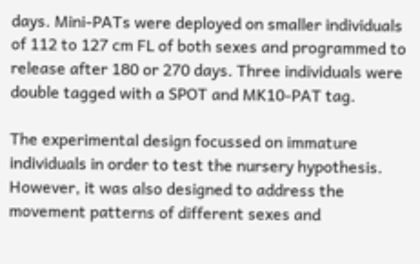days. Mini-PATs were deployed on smaller individuals of 112 to 127 cm FL of both sexes and programmed to release after 180 or 270 days. Three individuals were double tagged with a SPOT and MK10-PAT tag.

The experimental design focussed on immature individuals in order to test the nursery hypothesis. However, it was also designed to address the movement patterns of different sexes and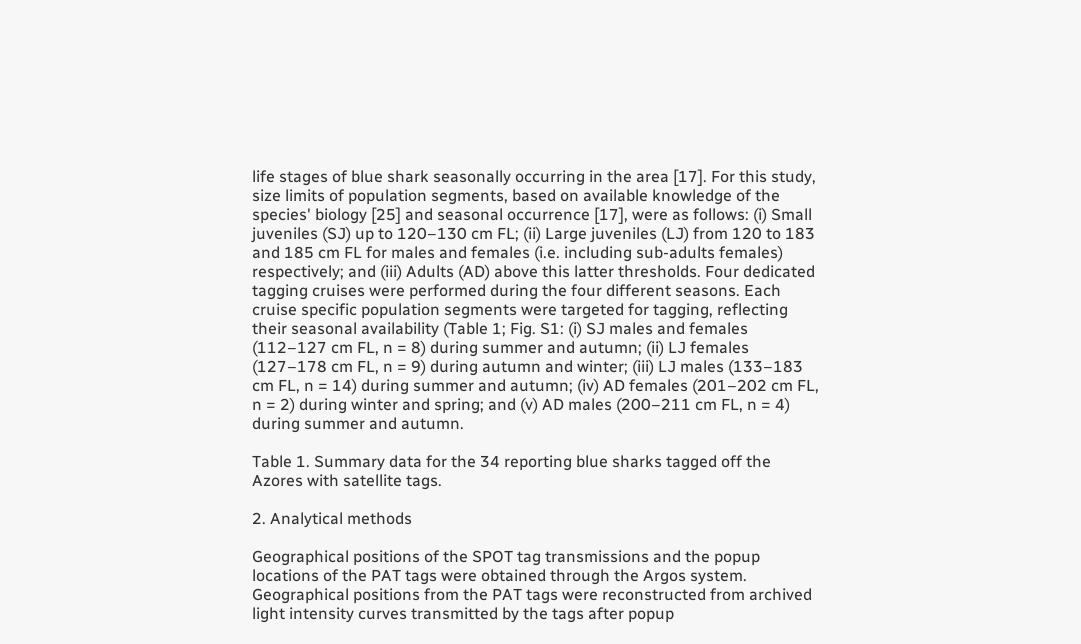life stages of blue shark seasonally occurring in the area [17]. For this study, size limits of population segments, based on available knowledge of the species' biology [25] and seasonal occurrence [17], were as follows: (i) Small juveniles (SJ) up to 120–130 cm FL; (ii) Large juveniles (LJ) from 120 to 183 and 185 cm FL for males and females (i.e. including sub-adults females) respectively; and (iii) Adults (AD) above this latter thresholds. Four dedicated tagging cruises were performed during the four different seasons. Each cruise specific population segments were targeted for tagging, reflecting their seasonal availability (Table 1; Fig. S1: (i) SJ males and females (112–127 cm FL, n = 8) during summer and autumn; (ii) LJ females (127–178 cm FL, n = 9) during autumn and winter; (iii) LJ males (133–183 cm FL, n = 14) during summer and autumn; (iv) AD females (201–202 cm FL, n = 2) during winter and spring; and (v) AD males (200–211 cm FL, n = 4) during summer and autumn.

Table 1. Summary data for the 34 reporting blue sharks tagged off the Azores with satellite tags.

2. Analytical methods

Geographical positions of the SPOT tag transmissions and the popup locations of the PAT tags were obtained through the Argos system. Geographical positions from the PAT tags were reconstructed from archived light intensity curves transmitted by the tags after popup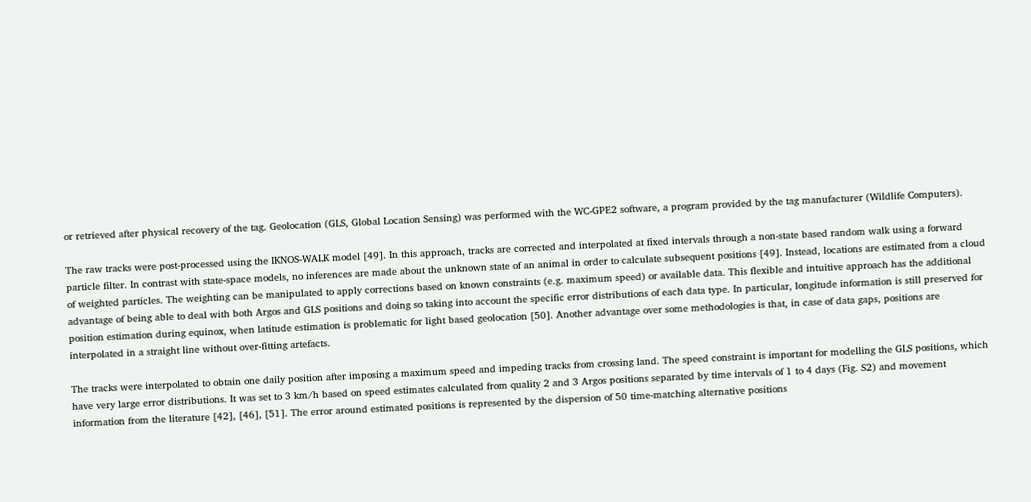or retrieved after physical recovery of the tag. Geolocation (GLS, Global Location Sensing) was performed with the WC-GPE2 software, a program provided by the tag manufacturer (Wildlife Computers).

The raw tracks were post-processed using the IKNOS-WALK model [49]. In this approach, tracks are corrected and interpolated at fixed intervals through a non-state based random walk using a forward particle filter. In contrast with state-space models, no inferences are made about the unknown state of an animal in order to calculate subsequent positions [49]. Instead, locations are estimated from a cloud of weighted particles. The weighting can be manipulated to apply corrections based on known constraints (e.g. maximum speed) or available data. This flexible and intuitive approach has the additional advantage of being able to deal with both Argos and GLS positions and doing so taking into account the specific error distributions of each data type. In particular, longitude information is still preserved for position estimation during equinox, when latitude estimation is problematic for light based geolocation [50]. Another advantage over some methodologies is that, in case of data gaps, positions are interpolated in a straight line without over-fitting artefacts.

The tracks were interpolated to obtain one daily position after imposing a maximum speed and impeding tracks from crossing land. The speed constraint is important for modelling the GLS positions, which have very large error distributions. It was set to 3 km/h based on speed estimates calculated from quality 2 and 3 Argos positions separated by time intervals of 1 to 4 days (Fig. S2) and movement information from the literature [42], [46], [51]. The error around estimated positions is represented by the dispersion of 50 time-matching alternative positions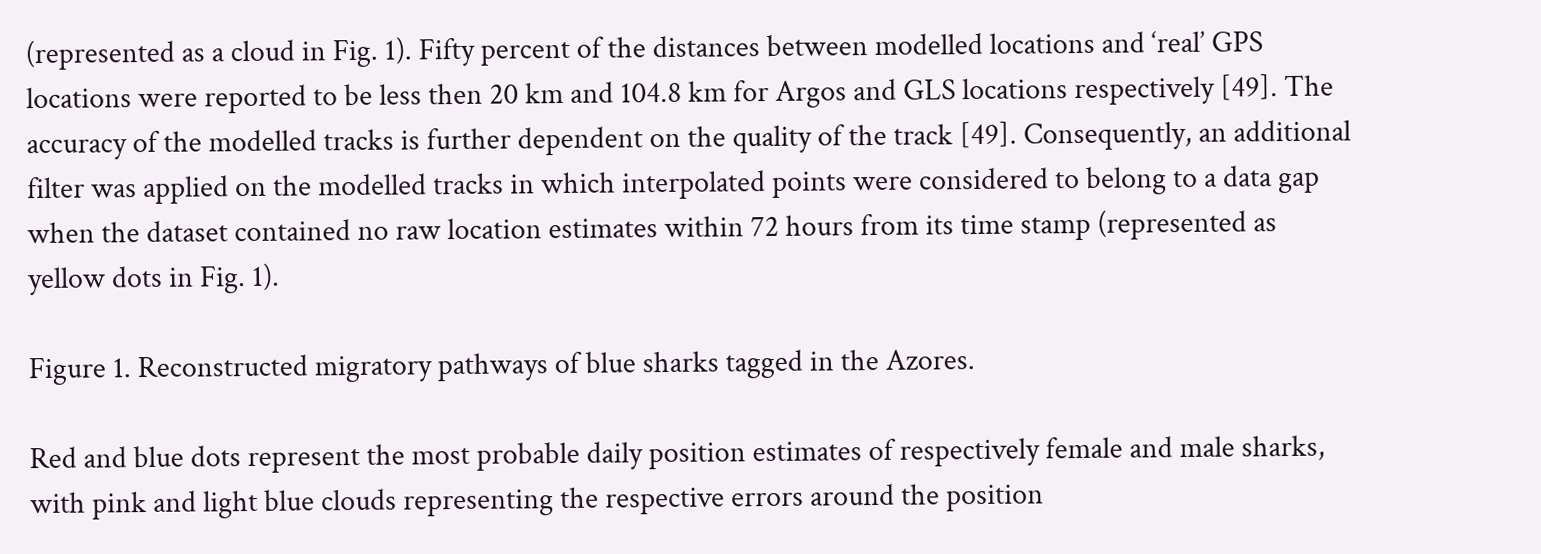(represented as a cloud in Fig. 1). Fifty percent of the distances between modelled locations and ‘real’ GPS locations were reported to be less then 20 km and 104.8 km for Argos and GLS locations respectively [49]. The accuracy of the modelled tracks is further dependent on the quality of the track [49]. Consequently, an additional filter was applied on the modelled tracks in which interpolated points were considered to belong to a data gap when the dataset contained no raw location estimates within 72 hours from its time stamp (represented as yellow dots in Fig. 1).

Figure 1. Reconstructed migratory pathways of blue sharks tagged in the Azores.

Red and blue dots represent the most probable daily position estimates of respectively female and male sharks, with pink and light blue clouds representing the respective errors around the position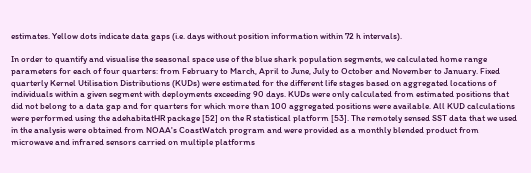estimates. Yellow dots indicate data gaps (i.e. days without position information within 72 h intervals).

In order to quantify and visualise the seasonal space use of the blue shark population segments, we calculated home range parameters for each of four quarters: from February to March, April to June, July to October and November to January. Fixed quarterly Kernel Utilisation Distributions (KUDs) were estimated for the different life stages based on aggregated locations of individuals within a given segment with deployments exceeding 90 days. KUDs were only calculated from estimated positions that did not belong to a data gap and for quarters for which more than 100 aggregated positions were available. All KUD calculations were performed using the adehabitatHR package [52] on the R statistical platform [53]. The remotely sensed SST data that we used in the analysis were obtained from NOAA's CoastWatch program and were provided as a monthly blended product from microwave and infrared sensors carried on multiple platforms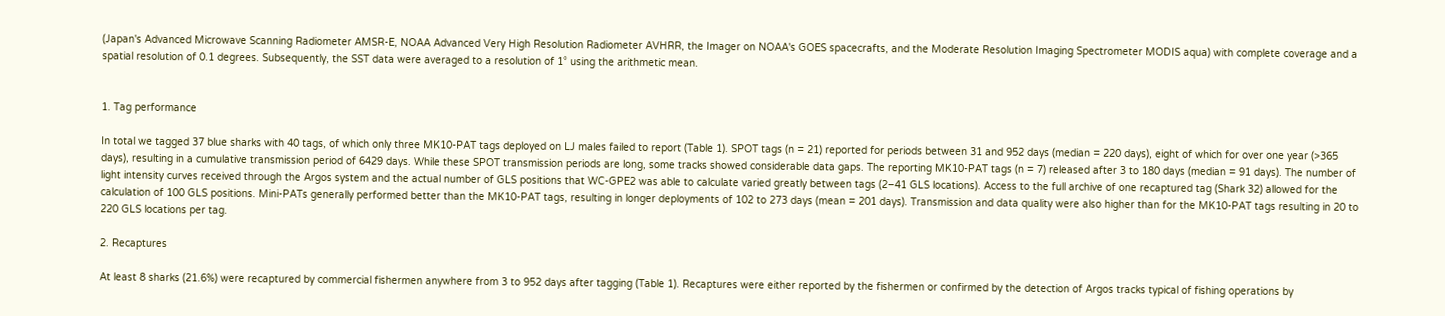(Japan's Advanced Microwave Scanning Radiometer AMSR-E, NOAA Advanced Very High Resolution Radiometer AVHRR, the Imager on NOAA's GOES spacecrafts, and the Moderate Resolution Imaging Spectrometer MODIS aqua) with complete coverage and a spatial resolution of 0.1 degrees. Subsequently, the SST data were averaged to a resolution of 1° using the arithmetic mean.


1. Tag performance

In total we tagged 37 blue sharks with 40 tags, of which only three MK10-PAT tags deployed on LJ males failed to report (Table 1). SPOT tags (n = 21) reported for periods between 31 and 952 days (median = 220 days), eight of which for over one year (>365 days), resulting in a cumulative transmission period of 6429 days. While these SPOT transmission periods are long, some tracks showed considerable data gaps. The reporting MK10-PAT tags (n = 7) released after 3 to 180 days (median = 91 days). The number of light intensity curves received through the Argos system and the actual number of GLS positions that WC-GPE2 was able to calculate varied greatly between tags (2–41 GLS locations). Access to the full archive of one recaptured tag (Shark 32) allowed for the calculation of 100 GLS positions. Mini-PATs generally performed better than the MK10-PAT tags, resulting in longer deployments of 102 to 273 days (mean = 201 days). Transmission and data quality were also higher than for the MK10-PAT tags resulting in 20 to 220 GLS locations per tag.

2. Recaptures

At least 8 sharks (21.6%) were recaptured by commercial fishermen anywhere from 3 to 952 days after tagging (Table 1). Recaptures were either reported by the fishermen or confirmed by the detection of Argos tracks typical of fishing operations by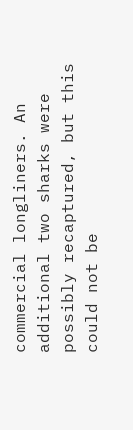commercial longliners. An additional two sharks were possibly recaptured, but this could not be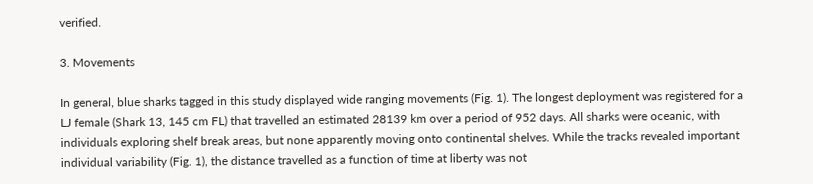verified.

3. Movements

In general, blue sharks tagged in this study displayed wide ranging movements (Fig. 1). The longest deployment was registered for a LJ female (Shark 13, 145 cm FL) that travelled an estimated 28139 km over a period of 952 days. All sharks were oceanic, with individuals exploring shelf break areas, but none apparently moving onto continental shelves. While the tracks revealed important individual variability (Fig. 1), the distance travelled as a function of time at liberty was not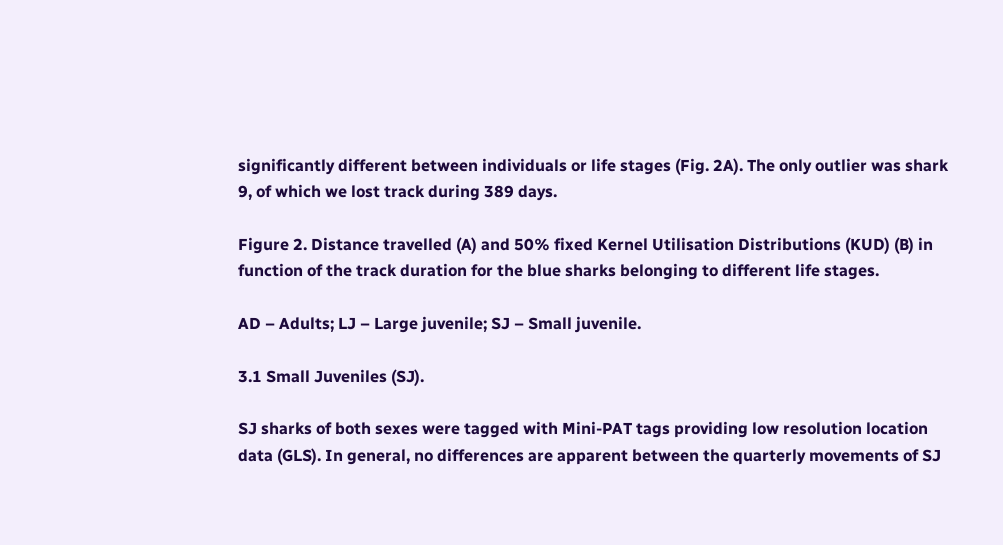significantly different between individuals or life stages (Fig. 2A). The only outlier was shark 9, of which we lost track during 389 days.

Figure 2. Distance travelled (A) and 50% fixed Kernel Utilisation Distributions (KUD) (B) in function of the track duration for the blue sharks belonging to different life stages.

AD – Adults; LJ – Large juvenile; SJ – Small juvenile.

3.1 Small Juveniles (SJ).

SJ sharks of both sexes were tagged with Mini-PAT tags providing low resolution location data (GLS). In general, no differences are apparent between the quarterly movements of SJ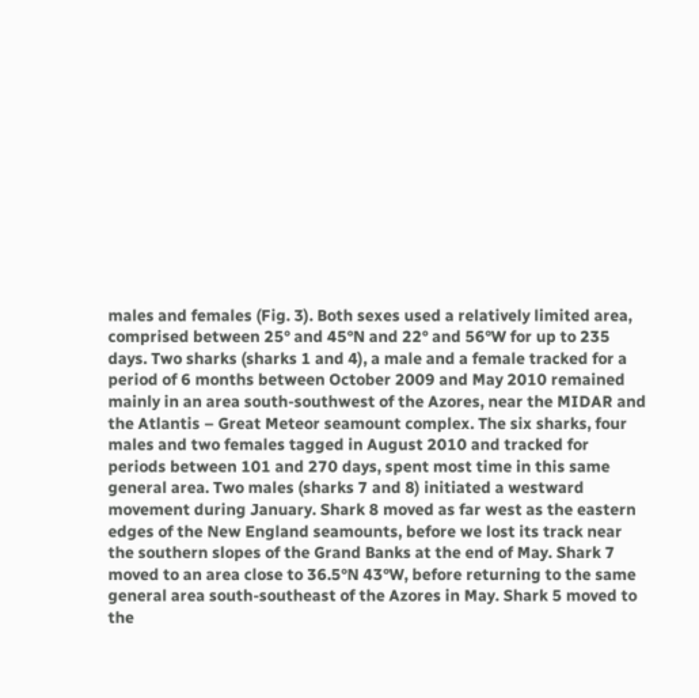males and females (Fig. 3). Both sexes used a relatively limited area, comprised between 25° and 45°N and 22° and 56°W for up to 235 days. Two sharks (sharks 1 and 4), a male and a female tracked for a period of 6 months between October 2009 and May 2010 remained mainly in an area south-southwest of the Azores, near the MIDAR and the Atlantis – Great Meteor seamount complex. The six sharks, four males and two females tagged in August 2010 and tracked for periods between 101 and 270 days, spent most time in this same general area. Two males (sharks 7 and 8) initiated a westward movement during January. Shark 8 moved as far west as the eastern edges of the New England seamounts, before we lost its track near the southern slopes of the Grand Banks at the end of May. Shark 7 moved to an area close to 36.5°N 43°W, before returning to the same general area south-southeast of the Azores in May. Shark 5 moved to the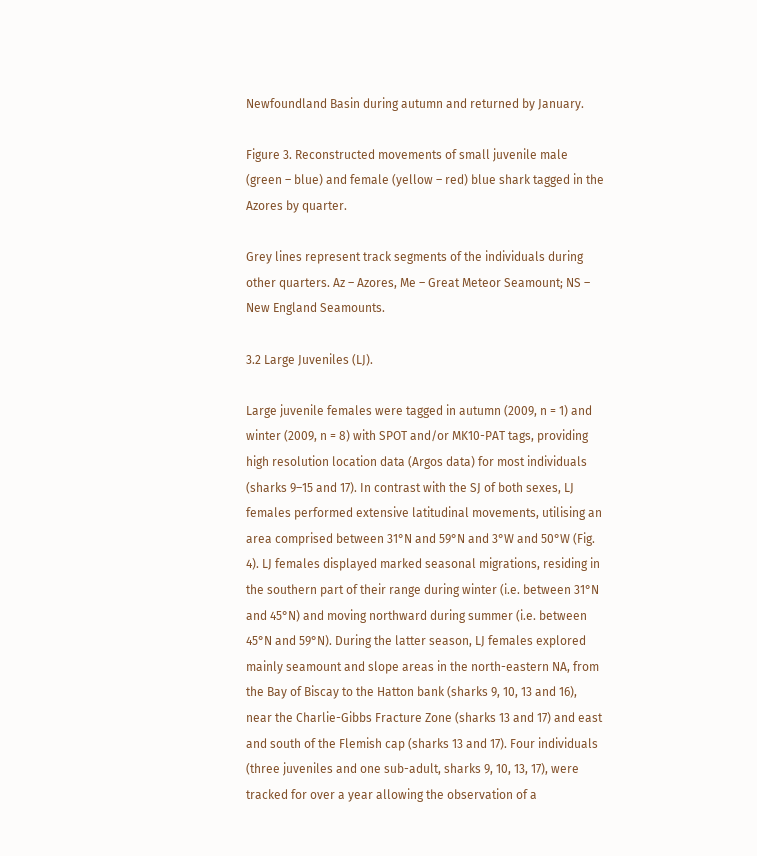Newfoundland Basin during autumn and returned by January.

Figure 3. Reconstructed movements of small juvenile male (green – blue) and female (yellow – red) blue shark tagged in the Azores by quarter.

Grey lines represent track segments of the individuals during other quarters. Az – Azores, Me – Great Meteor Seamount; NS – New England Seamounts.

3.2 Large Juveniles (LJ).

Large juvenile females were tagged in autumn (2009, n = 1) and winter (2009, n = 8) with SPOT and/or MK10-PAT tags, providing high resolution location data (Argos data) for most individuals (sharks 9–15 and 17). In contrast with the SJ of both sexes, LJ females performed extensive latitudinal movements, utilising an area comprised between 31°N and 59°N and 3°W and 50°W (Fig. 4). LJ females displayed marked seasonal migrations, residing in the southern part of their range during winter (i.e. between 31°N and 45°N) and moving northward during summer (i.e. between 45°N and 59°N). During the latter season, LJ females explored mainly seamount and slope areas in the north-eastern NA, from the Bay of Biscay to the Hatton bank (sharks 9, 10, 13 and 16), near the Charlie-Gibbs Fracture Zone (sharks 13 and 17) and east and south of the Flemish cap (sharks 13 and 17). Four individuals (three juveniles and one sub-adult, sharks 9, 10, 13, 17), were tracked for over a year allowing the observation of a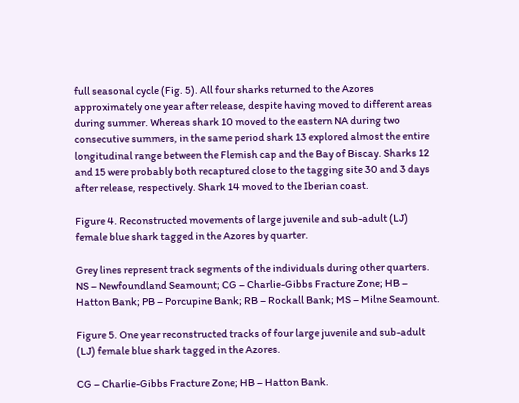full seasonal cycle (Fig. 5). All four sharks returned to the Azores approximately one year after release, despite having moved to different areas during summer. Whereas shark 10 moved to the eastern NA during two consecutive summers, in the same period shark 13 explored almost the entire longitudinal range between the Flemish cap and the Bay of Biscay. Sharks 12 and 15 were probably both recaptured close to the tagging site 30 and 3 days after release, respectively. Shark 14 moved to the Iberian coast.

Figure 4. Reconstructed movements of large juvenile and sub-adult (LJ) female blue shark tagged in the Azores by quarter.

Grey lines represent track segments of the individuals during other quarters. NS – Newfoundland Seamount; CG – Charlie-Gibbs Fracture Zone; HB – Hatton Bank; PB – Porcupine Bank; RB – Rockall Bank; MS – Milne Seamount.

Figure 5. One year reconstructed tracks of four large juvenile and sub-adult (LJ) female blue shark tagged in the Azores.

CG – Charlie-Gibbs Fracture Zone; HB – Hatton Bank.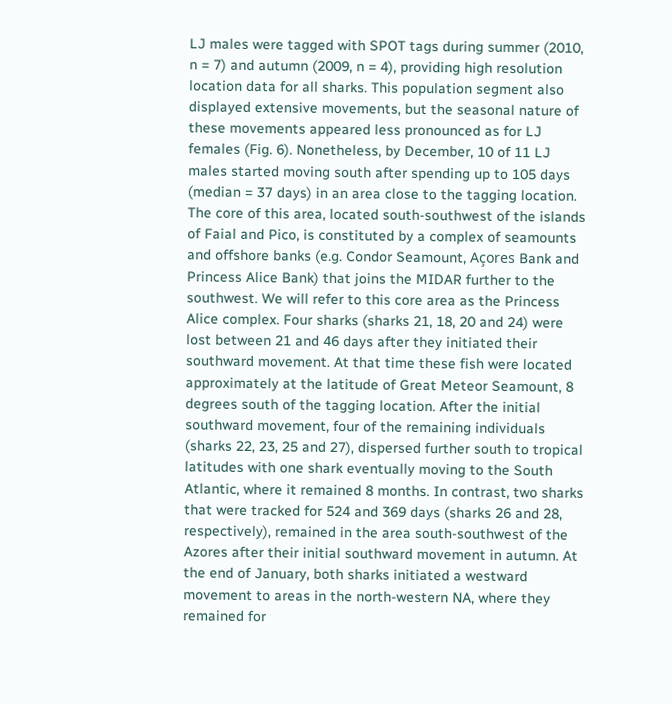LJ males were tagged with SPOT tags during summer (2010, n = 7) and autumn (2009, n = 4), providing high resolution location data for all sharks. This population segment also displayed extensive movements, but the seasonal nature of these movements appeared less pronounced as for LJ females (Fig. 6). Nonetheless, by December, 10 of 11 LJ males started moving south after spending up to 105 days (median = 37 days) in an area close to the tagging location. The core of this area, located south-southwest of the islands of Faial and Pico, is constituted by a complex of seamounts and offshore banks (e.g. Condor Seamount, Açores Bank and Princess Alice Bank) that joins the MIDAR further to the southwest. We will refer to this core area as the Princess Alice complex. Four sharks (sharks 21, 18, 20 and 24) were lost between 21 and 46 days after they initiated their southward movement. At that time these fish were located approximately at the latitude of Great Meteor Seamount, 8 degrees south of the tagging location. After the initial southward movement, four of the remaining individuals (sharks 22, 23, 25 and 27), dispersed further south to tropical latitudes with one shark eventually moving to the South Atlantic, where it remained 8 months. In contrast, two sharks that were tracked for 524 and 369 days (sharks 26 and 28, respectively), remained in the area south-southwest of the Azores after their initial southward movement in autumn. At the end of January, both sharks initiated a westward movement to areas in the north-western NA, where they remained for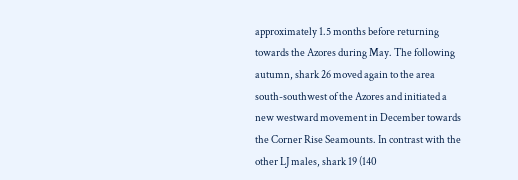approximately 1.5 months before returning towards the Azores during May. The following autumn, shark 26 moved again to the area south-southwest of the Azores and initiated a new westward movement in December towards the Corner Rise Seamounts. In contrast with the other LJ males, shark 19 (140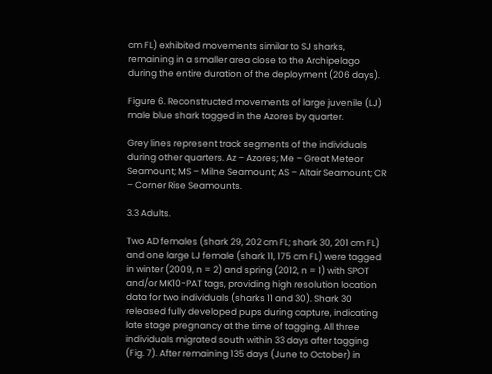cm FL) exhibited movements similar to SJ sharks, remaining in a smaller area close to the Archipelago during the entire duration of the deployment (206 days).

Figure 6. Reconstructed movements of large juvenile (LJ) male blue shark tagged in the Azores by quarter.

Grey lines represent track segments of the individuals during other quarters. Az – Azores; Me – Great Meteor Seamount; MS – Milne Seamount; AS – Altair Seamount; CR – Corner Rise Seamounts.

3.3 Adults.

Two AD females (shark 29, 202 cm FL; shark 30, 201 cm FL) and one large LJ female (shark 11, 175 cm FL) were tagged in winter (2009, n = 2) and spring (2012, n = 1) with SPOT and/or MK10-PAT tags, providing high resolution location data for two individuals (sharks 11 and 30). Shark 30 released fully developed pups during capture, indicating late stage pregnancy at the time of tagging. All three individuals migrated south within 33 days after tagging (Fig. 7). After remaining 135 days (June to October) in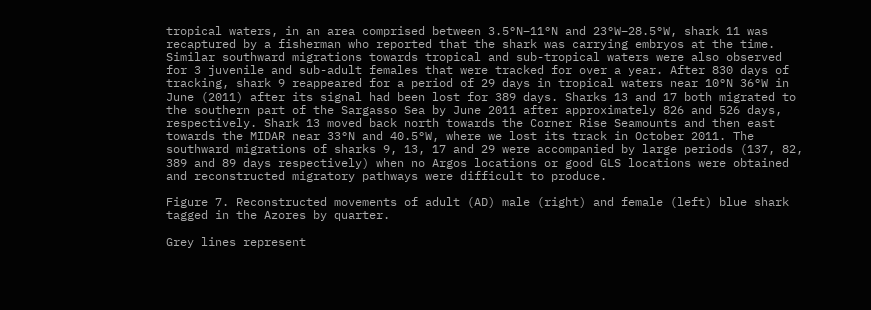tropical waters, in an area comprised between 3.5°N–11°N and 23°W–28.5°W, shark 11 was recaptured by a fisherman who reported that the shark was carrying embryos at the time. Similar southward migrations towards tropical and sub-tropical waters were also observed for 3 juvenile and sub-adult females that were tracked for over a year. After 830 days of tracking, shark 9 reappeared for a period of 29 days in tropical waters near 10°N 36°W in June (2011) after its signal had been lost for 389 days. Sharks 13 and 17 both migrated to the southern part of the Sargasso Sea by June 2011 after approximately 826 and 526 days, respectively. Shark 13 moved back north towards the Corner Rise Seamounts and then east towards the MIDAR near 33°N and 40.5°W, where we lost its track in October 2011. The southward migrations of sharks 9, 13, 17 and 29 were accompanied by large periods (137, 82, 389 and 89 days respectively) when no Argos locations or good GLS locations were obtained and reconstructed migratory pathways were difficult to produce.

Figure 7. Reconstructed movements of adult (AD) male (right) and female (left) blue shark tagged in the Azores by quarter.

Grey lines represent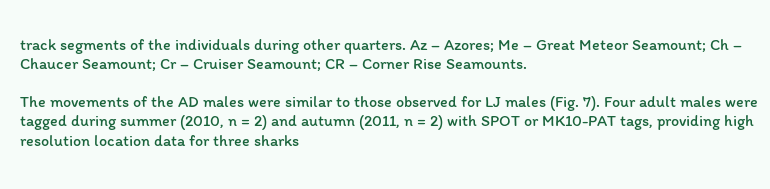track segments of the individuals during other quarters. Az – Azores; Me – Great Meteor Seamount; Ch – Chaucer Seamount; Cr – Cruiser Seamount; CR – Corner Rise Seamounts.

The movements of the AD males were similar to those observed for LJ males (Fig. 7). Four adult males were tagged during summer (2010, n = 2) and autumn (2011, n = 2) with SPOT or MK10-PAT tags, providing high resolution location data for three sharks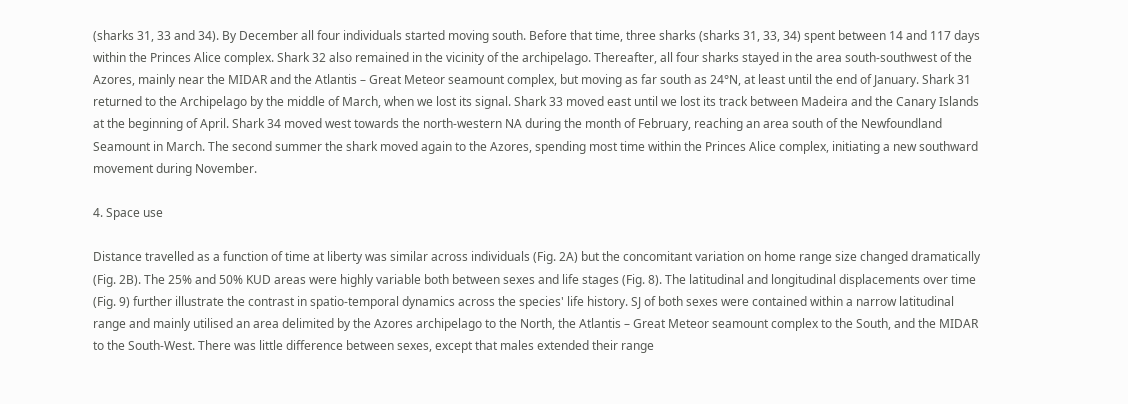(sharks 31, 33 and 34). By December all four individuals started moving south. Before that time, three sharks (sharks 31, 33, 34) spent between 14 and 117 days within the Princes Alice complex. Shark 32 also remained in the vicinity of the archipelago. Thereafter, all four sharks stayed in the area south-southwest of the Azores, mainly near the MIDAR and the Atlantis – Great Meteor seamount complex, but moving as far south as 24°N, at least until the end of January. Shark 31 returned to the Archipelago by the middle of March, when we lost its signal. Shark 33 moved east until we lost its track between Madeira and the Canary Islands at the beginning of April. Shark 34 moved west towards the north-western NA during the month of February, reaching an area south of the Newfoundland Seamount in March. The second summer the shark moved again to the Azores, spending most time within the Princes Alice complex, initiating a new southward movement during November.

4. Space use

Distance travelled as a function of time at liberty was similar across individuals (Fig. 2A) but the concomitant variation on home range size changed dramatically (Fig. 2B). The 25% and 50% KUD areas were highly variable both between sexes and life stages (Fig. 8). The latitudinal and longitudinal displacements over time (Fig. 9) further illustrate the contrast in spatio-temporal dynamics across the species' life history. SJ of both sexes were contained within a narrow latitudinal range and mainly utilised an area delimited by the Azores archipelago to the North, the Atlantis – Great Meteor seamount complex to the South, and the MIDAR to the South-West. There was little difference between sexes, except that males extended their range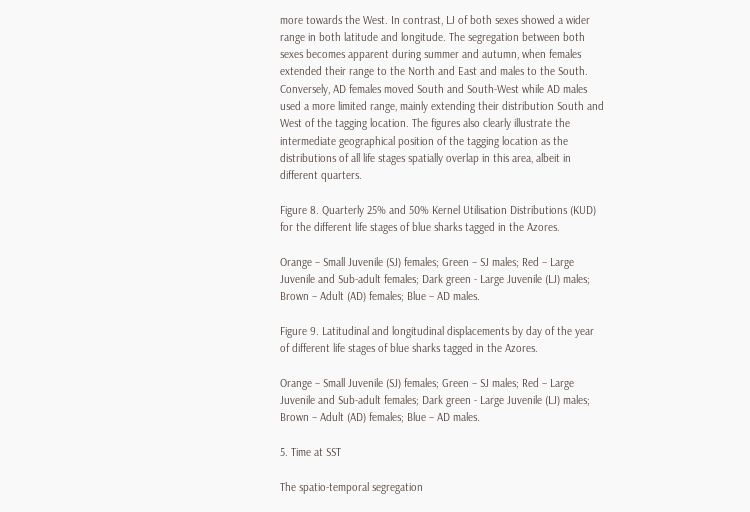more towards the West. In contrast, LJ of both sexes showed a wider range in both latitude and longitude. The segregation between both sexes becomes apparent during summer and autumn, when females extended their range to the North and East and males to the South. Conversely, AD females moved South and South-West while AD males used a more limited range, mainly extending their distribution South and West of the tagging location. The figures also clearly illustrate the intermediate geographical position of the tagging location as the distributions of all life stages spatially overlap in this area, albeit in different quarters.

Figure 8. Quarterly 25% and 50% Kernel Utilisation Distributions (KUD) for the different life stages of blue sharks tagged in the Azores.

Orange – Small Juvenile (SJ) females; Green – SJ males; Red – Large Juvenile and Sub-adult females; Dark green - Large Juvenile (LJ) males; Brown – Adult (AD) females; Blue – AD males.

Figure 9. Latitudinal and longitudinal displacements by day of the year of different life stages of blue sharks tagged in the Azores.

Orange – Small Juvenile (SJ) females; Green – SJ males; Red – Large Juvenile and Sub-adult females; Dark green - Large Juvenile (LJ) males; Brown – Adult (AD) females; Blue – AD males.

5. Time at SST

The spatio-temporal segregation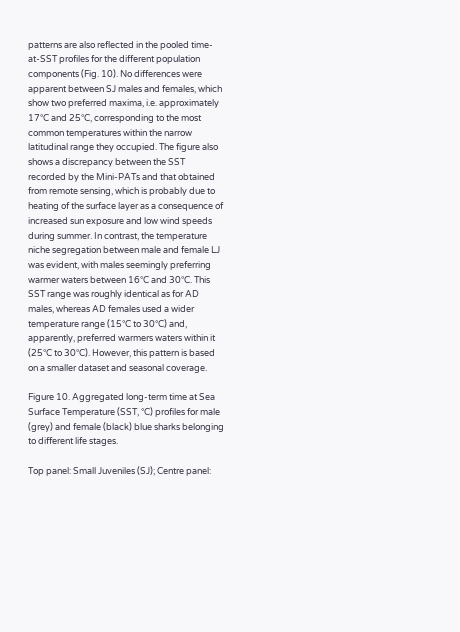patterns are also reflected in the pooled time-at-SST profiles for the different population components (Fig. 10). No differences were apparent between SJ males and females, which show two preferred maxima, i.e. approximately 17°C and 25°C, corresponding to the most common temperatures within the narrow latitudinal range they occupied. The figure also shows a discrepancy between the SST recorded by the Mini-PATs and that obtained from remote sensing, which is probably due to heating of the surface layer as a consequence of increased sun exposure and low wind speeds during summer. In contrast, the temperature niche segregation between male and female LJ was evident, with males seemingly preferring warmer waters between 16°C and 30°C. This SST range was roughly identical as for AD males, whereas AD females used a wider temperature range (15°C to 30°C) and, apparently, preferred warmers waters within it (25°C to 30°C). However, this pattern is based on a smaller dataset and seasonal coverage.

Figure 10. Aggregated long-term time at Sea Surface Temperature (SST, °C) profiles for male (grey) and female (black) blue sharks belonging to different life stages.

Top panel: Small Juveniles (SJ); Centre panel: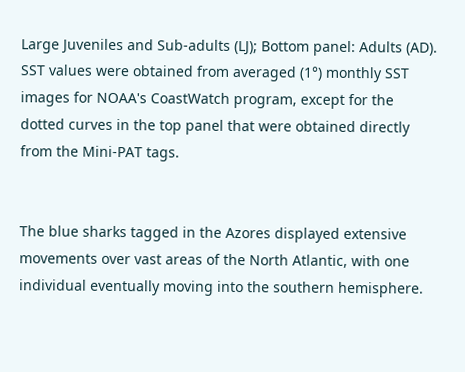Large Juveniles and Sub-adults (LJ); Bottom panel: Adults (AD). SST values were obtained from averaged (1°) monthly SST images for NOAA's CoastWatch program, except for the dotted curves in the top panel that were obtained directly from the Mini-PAT tags.


The blue sharks tagged in the Azores displayed extensive movements over vast areas of the North Atlantic, with one individual eventually moving into the southern hemisphere.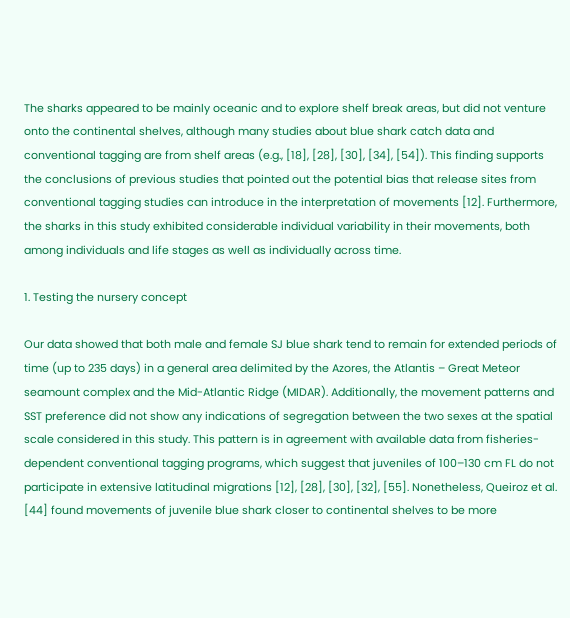The sharks appeared to be mainly oceanic and to explore shelf break areas, but did not venture onto the continental shelves, although many studies about blue shark catch data and conventional tagging are from shelf areas (e.g., [18], [28], [30], [34], [54]). This finding supports the conclusions of previous studies that pointed out the potential bias that release sites from conventional tagging studies can introduce in the interpretation of movements [12]. Furthermore, the sharks in this study exhibited considerable individual variability in their movements, both among individuals and life stages as well as individually across time.

1. Testing the nursery concept

Our data showed that both male and female SJ blue shark tend to remain for extended periods of time (up to 235 days) in a general area delimited by the Azores, the Atlantis – Great Meteor seamount complex and the Mid-Atlantic Ridge (MIDAR). Additionally, the movement patterns and SST preference did not show any indications of segregation between the two sexes at the spatial scale considered in this study. This pattern is in agreement with available data from fisheries-dependent conventional tagging programs, which suggest that juveniles of 100–130 cm FL do not participate in extensive latitudinal migrations [12], [28], [30], [32], [55]. Nonetheless, Queiroz et al. [44] found movements of juvenile blue shark closer to continental shelves to be more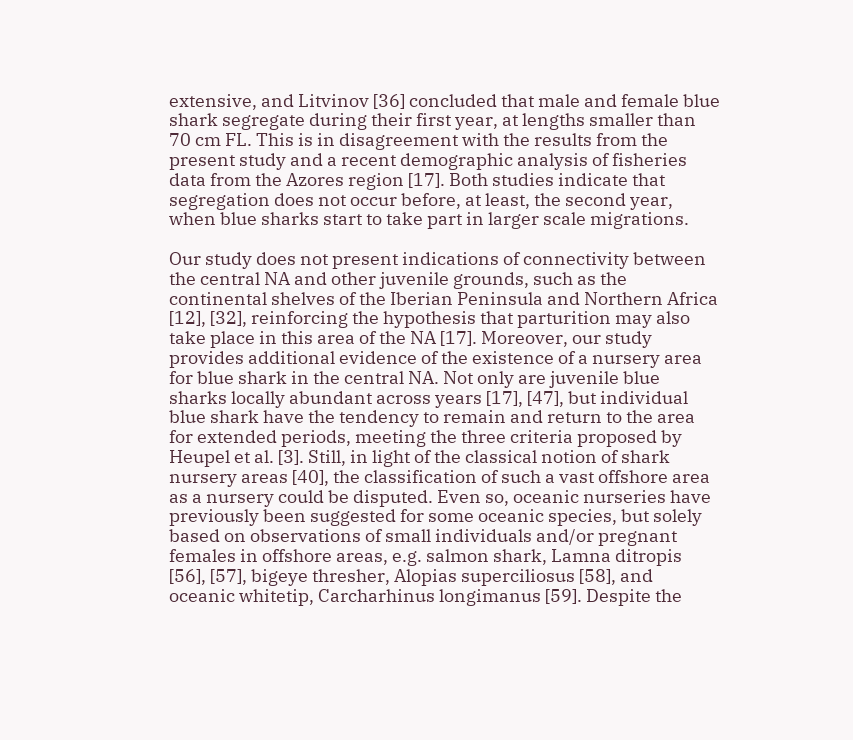extensive, and Litvinov [36] concluded that male and female blue shark segregate during their first year, at lengths smaller than 70 cm FL. This is in disagreement with the results from the present study and a recent demographic analysis of fisheries data from the Azores region [17]. Both studies indicate that segregation does not occur before, at least, the second year, when blue sharks start to take part in larger scale migrations.

Our study does not present indications of connectivity between the central NA and other juvenile grounds, such as the continental shelves of the Iberian Peninsula and Northern Africa [12], [32], reinforcing the hypothesis that parturition may also take place in this area of the NA [17]. Moreover, our study provides additional evidence of the existence of a nursery area for blue shark in the central NA. Not only are juvenile blue sharks locally abundant across years [17], [47], but individual blue shark have the tendency to remain and return to the area for extended periods, meeting the three criteria proposed by Heupel et al. [3]. Still, in light of the classical notion of shark nursery areas [40], the classification of such a vast offshore area as a nursery could be disputed. Even so, oceanic nurseries have previously been suggested for some oceanic species, but solely based on observations of small individuals and/or pregnant females in offshore areas, e.g. salmon shark, Lamna ditropis [56], [57], bigeye thresher, Alopias superciliosus [58], and oceanic whitetip, Carcharhinus longimanus [59]. Despite the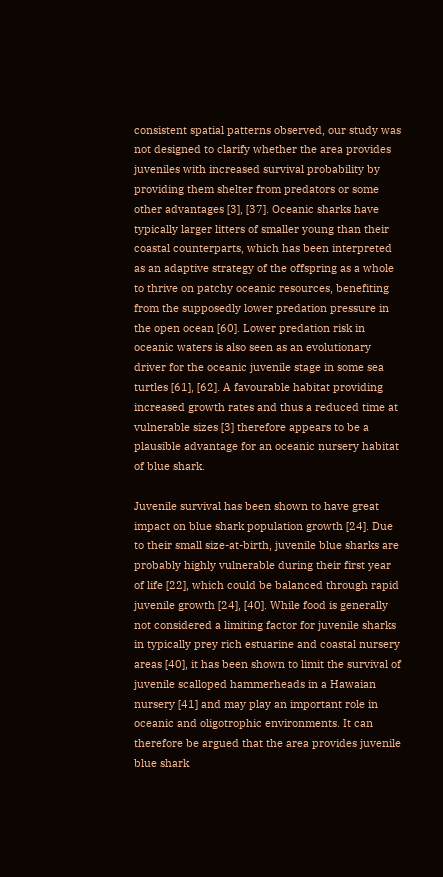consistent spatial patterns observed, our study was not designed to clarify whether the area provides juveniles with increased survival probability by providing them shelter from predators or some other advantages [3], [37]. Oceanic sharks have typically larger litters of smaller young than their coastal counterparts, which has been interpreted as an adaptive strategy of the offspring as a whole to thrive on patchy oceanic resources, benefiting from the supposedly lower predation pressure in the open ocean [60]. Lower predation risk in oceanic waters is also seen as an evolutionary driver for the oceanic juvenile stage in some sea turtles [61], [62]. A favourable habitat providing increased growth rates and thus a reduced time at vulnerable sizes [3] therefore appears to be a plausible advantage for an oceanic nursery habitat of blue shark.

Juvenile survival has been shown to have great impact on blue shark population growth [24]. Due to their small size-at-birth, juvenile blue sharks are probably highly vulnerable during their first year of life [22], which could be balanced through rapid juvenile growth [24], [40]. While food is generally not considered a limiting factor for juvenile sharks in typically prey rich estuarine and coastal nursery areas [40], it has been shown to limit the survival of juvenile scalloped hammerheads in a Hawaian nursery [41] and may play an important role in oceanic and oligotrophic environments. It can therefore be argued that the area provides juvenile blue shark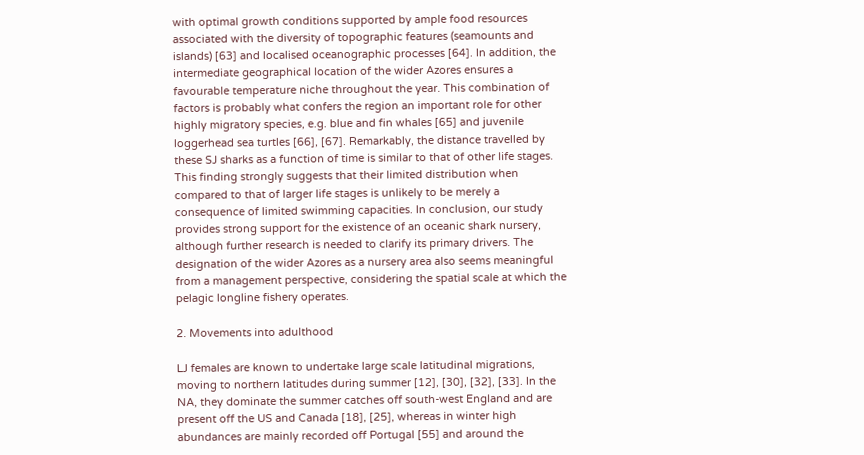with optimal growth conditions supported by ample food resources associated with the diversity of topographic features (seamounts and islands) [63] and localised oceanographic processes [64]. In addition, the intermediate geographical location of the wider Azores ensures a favourable temperature niche throughout the year. This combination of factors is probably what confers the region an important role for other highly migratory species, e.g. blue and fin whales [65] and juvenile loggerhead sea turtles [66], [67]. Remarkably, the distance travelled by these SJ sharks as a function of time is similar to that of other life stages. This finding strongly suggests that their limited distribution when compared to that of larger life stages is unlikely to be merely a consequence of limited swimming capacities. In conclusion, our study provides strong support for the existence of an oceanic shark nursery, although further research is needed to clarify its primary drivers. The designation of the wider Azores as a nursery area also seems meaningful from a management perspective, considering the spatial scale at which the pelagic longline fishery operates.

2. Movements into adulthood

LJ females are known to undertake large scale latitudinal migrations, moving to northern latitudes during summer [12], [30], [32], [33]. In the NA, they dominate the summer catches off south-west England and are present off the US and Canada [18], [25], whereas in winter high abundances are mainly recorded off Portugal [55] and around the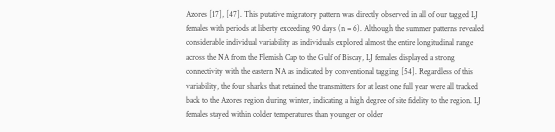Azores [17], [47]. This putative migratory pattern was directly observed in all of our tagged LJ females with periods at liberty exceeding 90 days (n = 6). Although the summer patterns revealed considerable individual variability as individuals explored almost the entire longitudinal range across the NA from the Flemish Cap to the Gulf of Biscay, LJ females displayed a strong connectivity with the eastern NA as indicated by conventional tagging [54]. Regardless of this variability, the four sharks that retained the transmitters for at least one full year were all tracked back to the Azores region during winter, indicating a high degree of site fidelity to the region. LJ females stayed within colder temperatures than younger or older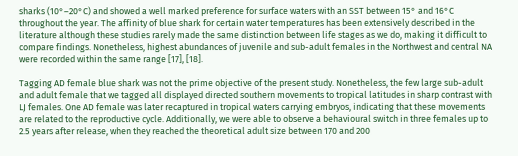sharks (10°–20°C) and showed a well marked preference for surface waters with an SST between 15° and 16°C throughout the year. The affinity of blue shark for certain water temperatures has been extensively described in the literature although these studies rarely made the same distinction between life stages as we do, making it difficult to compare findings. Nonetheless, highest abundances of juvenile and sub-adult females in the Northwest and central NA were recorded within the same range [17], [18].

Tagging AD female blue shark was not the prime objective of the present study. Nonetheless, the few large sub-adult and adult female that we tagged all displayed directed southern movements to tropical latitudes in sharp contrast with LJ females. One AD female was later recaptured in tropical waters carrying embryos, indicating that these movements are related to the reproductive cycle. Additionally, we were able to observe a behavioural switch in three females up to 2.5 years after release, when they reached the theoretical adult size between 170 and 200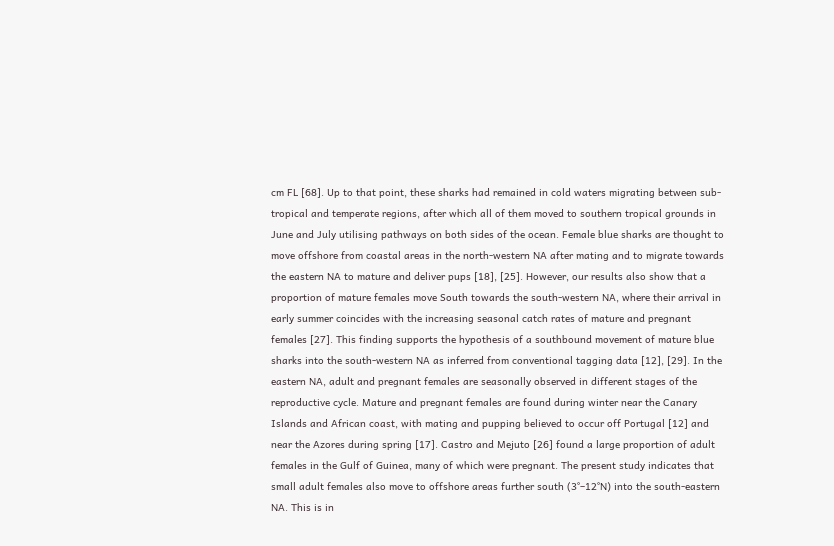cm FL [68]. Up to that point, these sharks had remained in cold waters migrating between sub-tropical and temperate regions, after which all of them moved to southern tropical grounds in June and July utilising pathways on both sides of the ocean. Female blue sharks are thought to move offshore from coastal areas in the north-western NA after mating and to migrate towards the eastern NA to mature and deliver pups [18], [25]. However, our results also show that a proportion of mature females move South towards the south-western NA, where their arrival in early summer coincides with the increasing seasonal catch rates of mature and pregnant females [27]. This finding supports the hypothesis of a southbound movement of mature blue sharks into the south-western NA as inferred from conventional tagging data [12], [29]. In the eastern NA, adult and pregnant females are seasonally observed in different stages of the reproductive cycle. Mature and pregnant females are found during winter near the Canary Islands and African coast, with mating and pupping believed to occur off Portugal [12] and near the Azores during spring [17]. Castro and Mejuto [26] found a large proportion of adult females in the Gulf of Guinea, many of which were pregnant. The present study indicates that small adult females also move to offshore areas further south (3°–12°N) into the south-eastern NA. This is in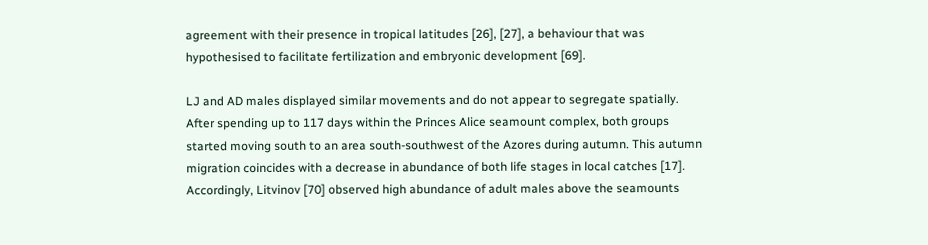agreement with their presence in tropical latitudes [26], [27], a behaviour that was hypothesised to facilitate fertilization and embryonic development [69].

LJ and AD males displayed similar movements and do not appear to segregate spatially. After spending up to 117 days within the Princes Alice seamount complex, both groups started moving south to an area south-southwest of the Azores during autumn. This autumn migration coincides with a decrease in abundance of both life stages in local catches [17]. Accordingly, Litvinov [70] observed high abundance of adult males above the seamounts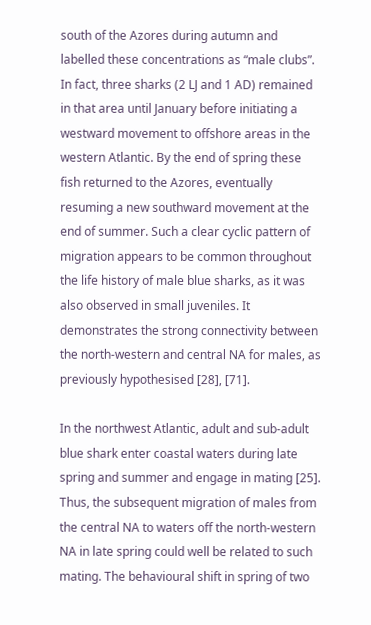south of the Azores during autumn and labelled these concentrations as “male clubs”. In fact, three sharks (2 LJ and 1 AD) remained in that area until January before initiating a westward movement to offshore areas in the western Atlantic. By the end of spring these fish returned to the Azores, eventually resuming a new southward movement at the end of summer. Such a clear cyclic pattern of migration appears to be common throughout the life history of male blue sharks, as it was also observed in small juveniles. It demonstrates the strong connectivity between the north-western and central NA for males, as previously hypothesised [28], [71].

In the northwest Atlantic, adult and sub-adult blue shark enter coastal waters during late spring and summer and engage in mating [25]. Thus, the subsequent migration of males from the central NA to waters off the north-western NA in late spring could well be related to such mating. The behavioural shift in spring of two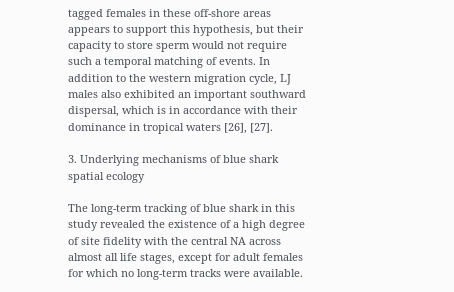tagged females in these off-shore areas appears to support this hypothesis, but their capacity to store sperm would not require such a temporal matching of events. In addition to the western migration cycle, LJ males also exhibited an important southward dispersal, which is in accordance with their dominance in tropical waters [26], [27].

3. Underlying mechanisms of blue shark spatial ecology

The long-term tracking of blue shark in this study revealed the existence of a high degree of site fidelity with the central NA across almost all life stages, except for adult females for which no long-term tracks were available.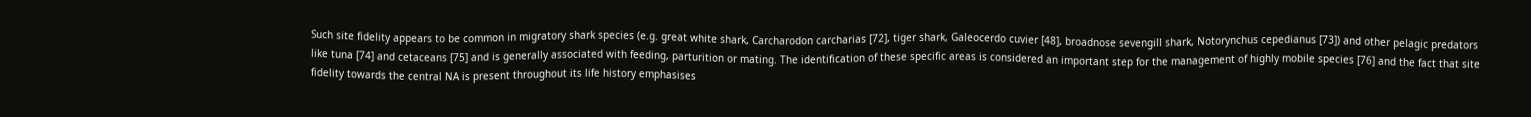Such site fidelity appears to be common in migratory shark species (e.g. great white shark, Carcharodon carcharias [72], tiger shark, Galeocerdo cuvier [48], broadnose sevengill shark, Notorynchus cepedianus [73]) and other pelagic predators like tuna [74] and cetaceans [75] and is generally associated with feeding, parturition or mating. The identification of these specific areas is considered an important step for the management of highly mobile species [76] and the fact that site fidelity towards the central NA is present throughout its life history emphasises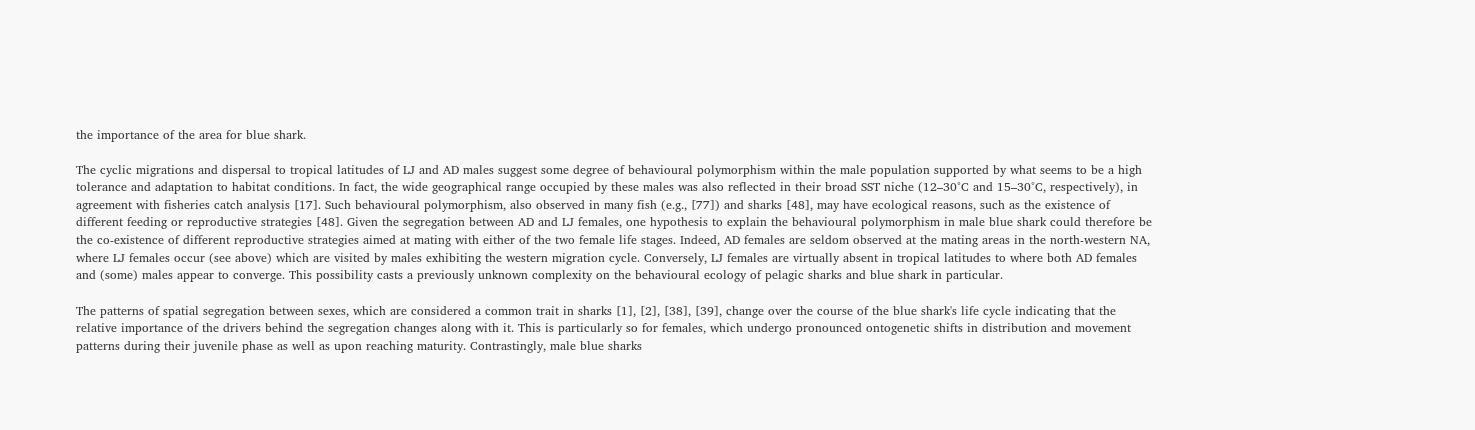the importance of the area for blue shark.

The cyclic migrations and dispersal to tropical latitudes of LJ and AD males suggest some degree of behavioural polymorphism within the male population supported by what seems to be a high tolerance and adaptation to habitat conditions. In fact, the wide geographical range occupied by these males was also reflected in their broad SST niche (12–30°C and 15–30°C, respectively), in agreement with fisheries catch analysis [17]. Such behavioural polymorphism, also observed in many fish (e.g., [77]) and sharks [48], may have ecological reasons, such as the existence of different feeding or reproductive strategies [48]. Given the segregation between AD and LJ females, one hypothesis to explain the behavioural polymorphism in male blue shark could therefore be the co-existence of different reproductive strategies aimed at mating with either of the two female life stages. Indeed, AD females are seldom observed at the mating areas in the north-western NA, where LJ females occur (see above) which are visited by males exhibiting the western migration cycle. Conversely, LJ females are virtually absent in tropical latitudes to where both AD females and (some) males appear to converge. This possibility casts a previously unknown complexity on the behavioural ecology of pelagic sharks and blue shark in particular.

The patterns of spatial segregation between sexes, which are considered a common trait in sharks [1], [2], [38], [39], change over the course of the blue shark's life cycle indicating that the relative importance of the drivers behind the segregation changes along with it. This is particularly so for females, which undergo pronounced ontogenetic shifts in distribution and movement patterns during their juvenile phase as well as upon reaching maturity. Contrastingly, male blue sharks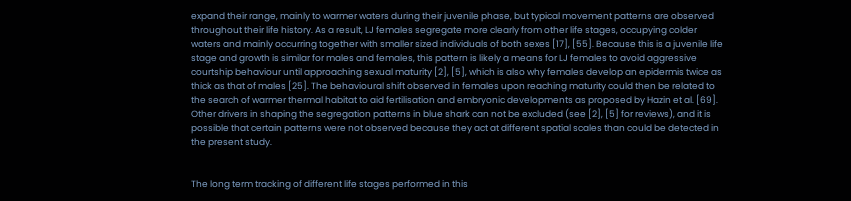expand their range, mainly to warmer waters during their juvenile phase, but typical movement patterns are observed throughout their life history. As a result, LJ females segregate more clearly from other life stages, occupying colder waters and mainly occurring together with smaller sized individuals of both sexes [17], [55]. Because this is a juvenile life stage and growth is similar for males and females, this pattern is likely a means for LJ females to avoid aggressive courtship behaviour until approaching sexual maturity [2], [5], which is also why females develop an epidermis twice as thick as that of males [25]. The behavioural shift observed in females upon reaching maturity could then be related to the search of warmer thermal habitat to aid fertilisation and embryonic developments as proposed by Hazin et al. [69]. Other drivers in shaping the segregation patterns in blue shark can not be excluded (see [2], [5] for reviews), and it is possible that certain patterns were not observed because they act at different spatial scales than could be detected in the present study.


The long term tracking of different life stages performed in this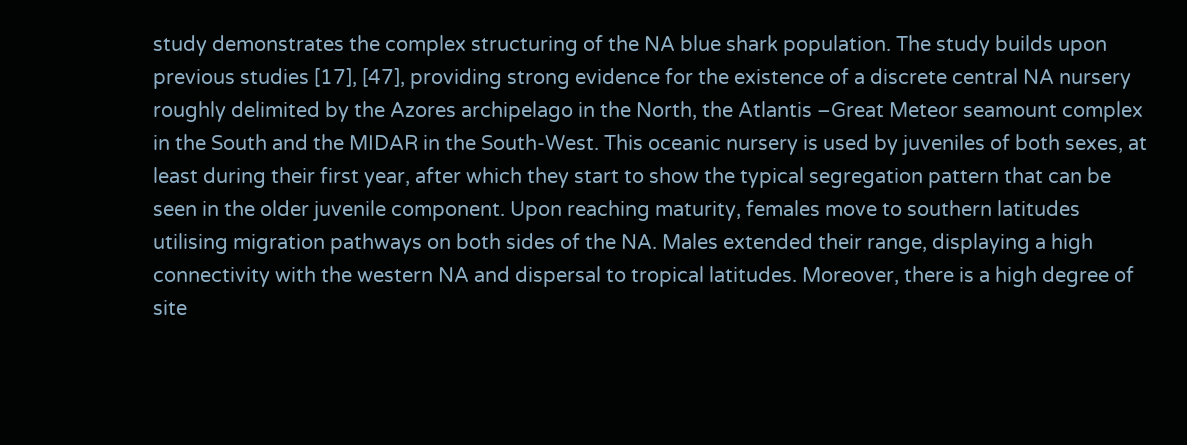study demonstrates the complex structuring of the NA blue shark population. The study builds upon previous studies [17], [47], providing strong evidence for the existence of a discrete central NA nursery roughly delimited by the Azores archipelago in the North, the Atlantis –Great Meteor seamount complex in the South and the MIDAR in the South-West. This oceanic nursery is used by juveniles of both sexes, at least during their first year, after which they start to show the typical segregation pattern that can be seen in the older juvenile component. Upon reaching maturity, females move to southern latitudes utilising migration pathways on both sides of the NA. Males extended their range, displaying a high connectivity with the western NA and dispersal to tropical latitudes. Moreover, there is a high degree of site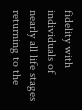fidelity with individuals of nearly all life stages returning to the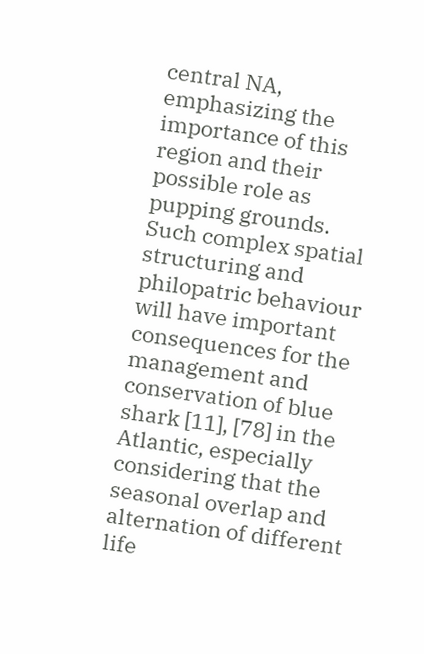central NA, emphasizing the importance of this region and their possible role as pupping grounds. Such complex spatial structuring and philopatric behaviour will have important consequences for the management and conservation of blue shark [11], [78] in the Atlantic, especially considering that the seasonal overlap and alternation of different life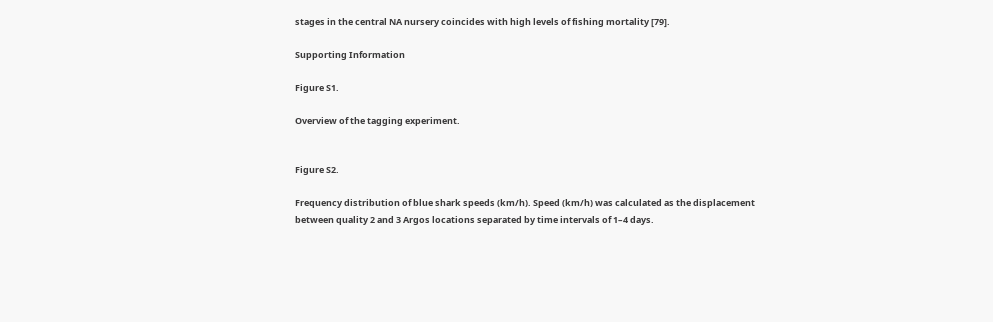stages in the central NA nursery coincides with high levels of fishing mortality [79].

Supporting Information

Figure S1.

Overview of the tagging experiment.


Figure S2.

Frequency distribution of blue shark speeds (km/h). Speed (km/h) was calculated as the displacement between quality 2 and 3 Argos locations separated by time intervals of 1–4 days.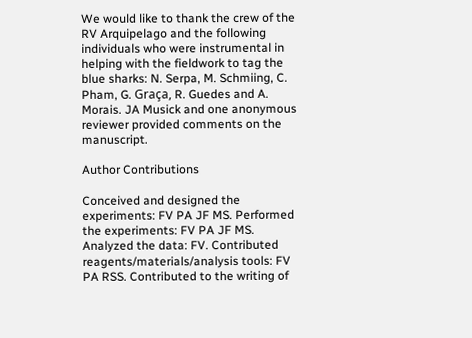We would like to thank the crew of the RV Arquipelago and the following individuals who were instrumental in helping with the fieldwork to tag the blue sharks: N. Serpa, M. Schmiing, C. Pham, G. Graça, R. Guedes and A. Morais. JA Musick and one anonymous reviewer provided comments on the manuscript.

Author Contributions

Conceived and designed the experiments: FV PA JF MS. Performed the experiments: FV PA JF MS. Analyzed the data: FV. Contributed reagents/materials/analysis tools: FV PA RSS. Contributed to the writing of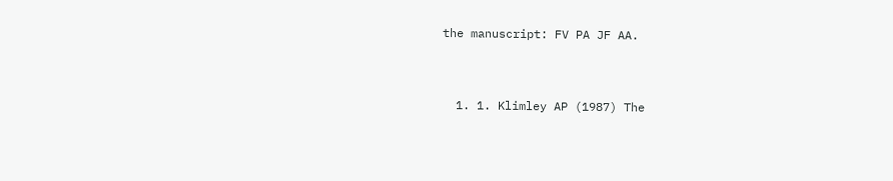the manuscript: FV PA JF AA.


  1. 1. Klimley AP (1987) The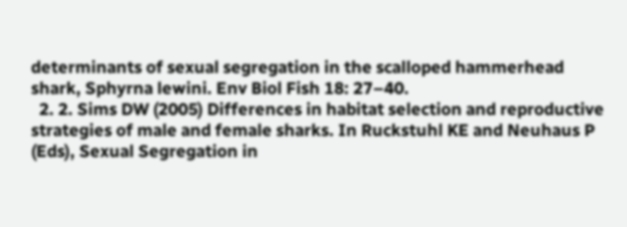determinants of sexual segregation in the scalloped hammerhead shark, Sphyrna lewini. Env Biol Fish 18: 27–40.
  2. 2. Sims DW (2005) Differences in habitat selection and reproductive strategies of male and female sharks. In Ruckstuhl KE and Neuhaus P (Eds), Sexual Segregation in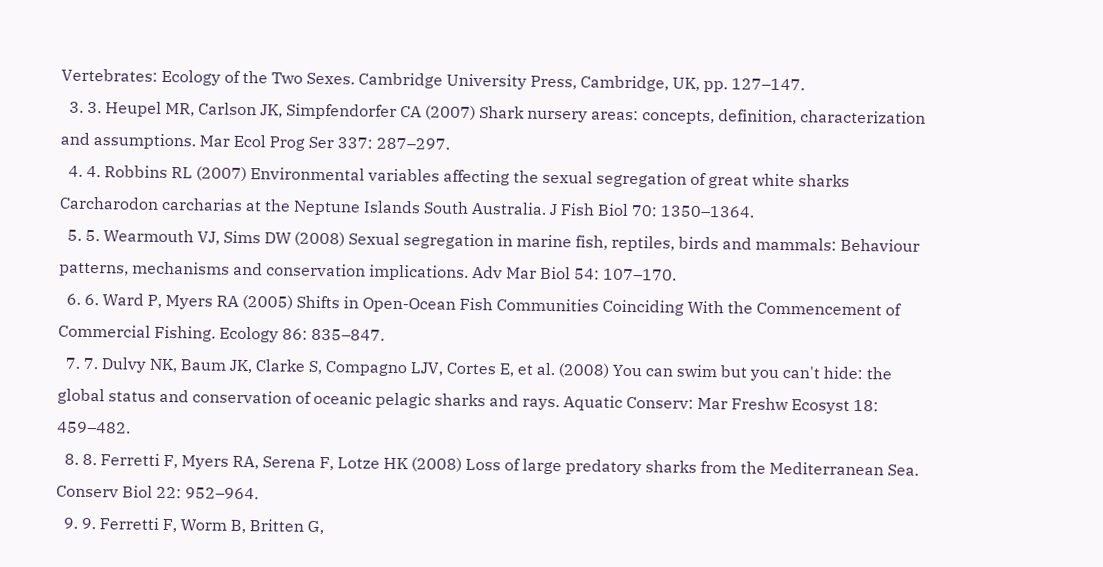Vertebrates: Ecology of the Two Sexes. Cambridge University Press, Cambridge, UK, pp. 127–147.
  3. 3. Heupel MR, Carlson JK, Simpfendorfer CA (2007) Shark nursery areas: concepts, definition, characterization and assumptions. Mar Ecol Prog Ser 337: 287–297.
  4. 4. Robbins RL (2007) Environmental variables affecting the sexual segregation of great white sharks Carcharodon carcharias at the Neptune Islands South Australia. J Fish Biol 70: 1350–1364.
  5. 5. Wearmouth VJ, Sims DW (2008) Sexual segregation in marine fish, reptiles, birds and mammals: Behaviour patterns, mechanisms and conservation implications. Adv Mar Biol 54: 107–170.
  6. 6. Ward P, Myers RA (2005) Shifts in Open-Ocean Fish Communities Coinciding With the Commencement of Commercial Fishing. Ecology 86: 835–847.
  7. 7. Dulvy NK, Baum JK, Clarke S, Compagno LJV, Cortes E, et al. (2008) You can swim but you can't hide: the global status and conservation of oceanic pelagic sharks and rays. Aquatic Conserv: Mar Freshw Ecosyst 18: 459–482.
  8. 8. Ferretti F, Myers RA, Serena F, Lotze HK (2008) Loss of large predatory sharks from the Mediterranean Sea. Conserv Biol 22: 952–964.
  9. 9. Ferretti F, Worm B, Britten G,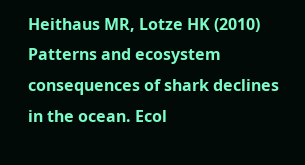Heithaus MR, Lotze HK (2010) Patterns and ecosystem consequences of shark declines in the ocean. Ecol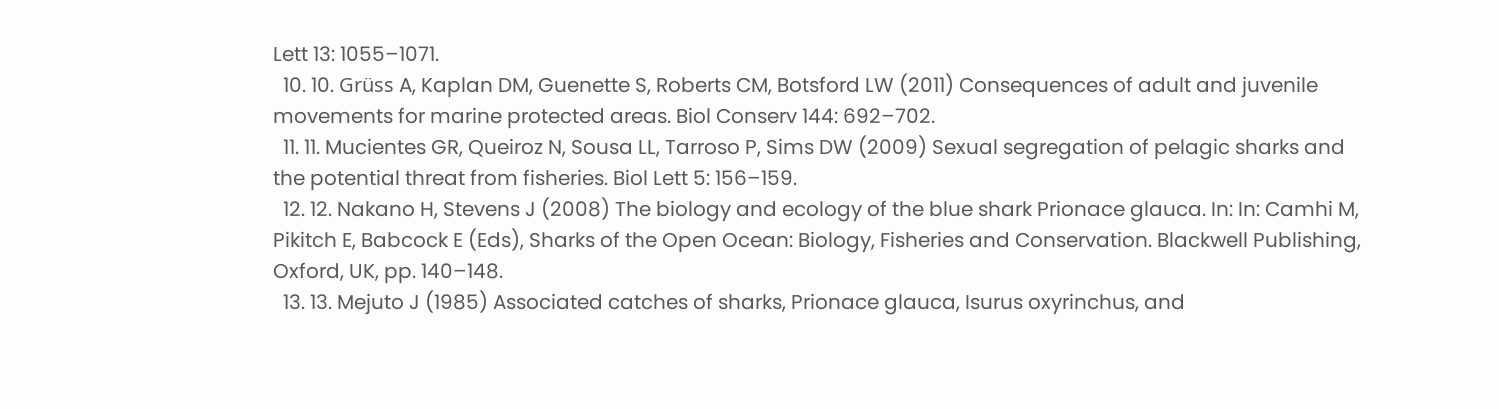Lett 13: 1055–1071.
  10. 10. Grüss A, Kaplan DM, Guenette S, Roberts CM, Botsford LW (2011) Consequences of adult and juvenile movements for marine protected areas. Biol Conserv 144: 692–702.
  11. 11. Mucientes GR, Queiroz N, Sousa LL, Tarroso P, Sims DW (2009) Sexual segregation of pelagic sharks and the potential threat from fisheries. Biol Lett 5: 156–159.
  12. 12. Nakano H, Stevens J (2008) The biology and ecology of the blue shark Prionace glauca. In: In: Camhi M, Pikitch E, Babcock E (Eds), Sharks of the Open Ocean: Biology, Fisheries and Conservation. Blackwell Publishing, Oxford, UK, pp. 140–148.
  13. 13. Mejuto J (1985) Associated catches of sharks, Prionace glauca, Isurus oxyrinchus, and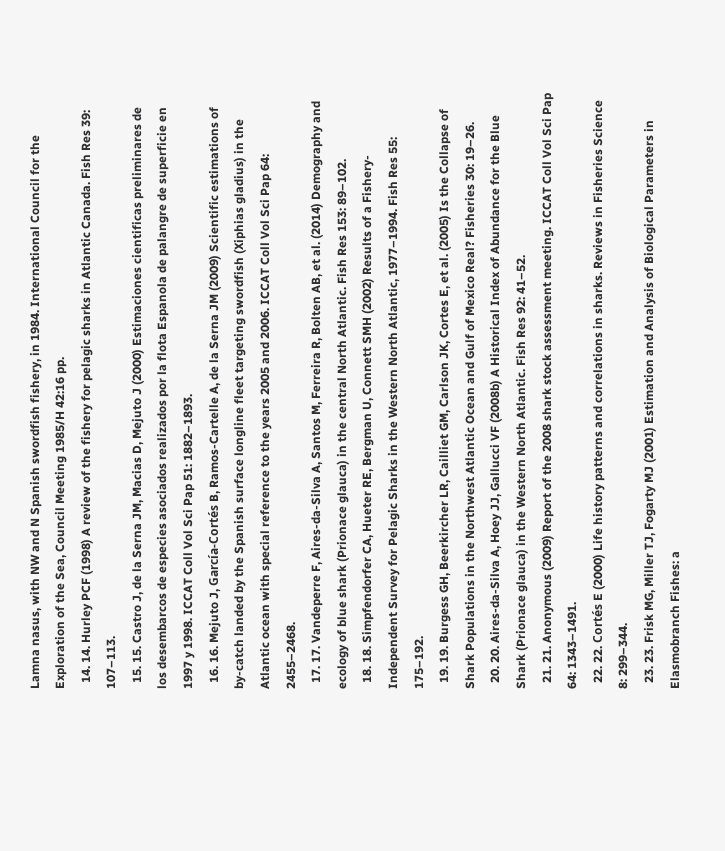Lamna nasus, with NW and N Spanish swordfish fishery, in 1984. International Council for the Exploration of the Sea, Council Meeting 1985/H 42:16 pp.
  14. 14. Hurley PCF (1998) A review of the fishery for pelagic sharks in Atlantic Canada. Fish Res 39: 107–113.
  15. 15. Castro J, de la Serna JM, Macias D, Mejuto J (2000) Estimaciones cientificas preliminares de los desembarcos de especies asociados realizados por la flota Espanola de palangre de superficie en 1997 y 1998. ICCAT Coll Vol Sci Pap 51: 1882–1893.
  16. 16. Mejuto J, García-Cortés B, Ramos-Cartelle A, de la Serna JM (2009) Scientific estimations of by-catch landed by the Spanish surface longline fleet targeting swordfish (Xiphias gladius) in the Atlantic ocean with special reference to the years 2005 and 2006. ICCAT Coll Vol Sci Pap 64: 2455–2468.
  17. 17. Vandeperre F, Aires-da-Silva A, Santos M, Ferreira R, Bolten AB, et al. (2014) Demography and ecology of blue shark (Prionace glauca) in the central North Atlantic. Fish Res 153: 89–102.
  18. 18. Simpfendorfer CA, Hueter RE, Bergman U, Connett SMH (2002) Results of a Fishery-Independent Survey for Pelagic Sharks in the Western North Atlantic, 1977–1994. Fish Res 55: 175–192.
  19. 19. Burgess GH, Beerkircher LR, Cailliet GM, Carlson JK, Cortes E, et al. (2005) Is the Collapse of Shark Populations in the Northwest Atlantic Ocean and Gulf of Mexico Real? Fisheries 30: 19–26.
  20. 20. Aires-da-Silva A, Hoey JJ, Gallucci VF (2008b) A Historical Index of Abundance for the Blue Shark (Prionace glauca) in the Western North Atlantic. Fish Res 92: 41–52.
  21. 21. Anonymous (2009) Report of the 2008 shark stock assessment meeting. ICCAT Coll Vol Sci Pap 64: 1343–1491.
  22. 22. Cortés E (2000) Life history patterns and correlations in sharks. Reviews in Fisheries Science 8: 299–344.
  23. 23. Frisk MG, Miller TJ, Fogarty MJ (2001) Estimation and Analysis of Biological Parameters in Elasmobranch Fishes: a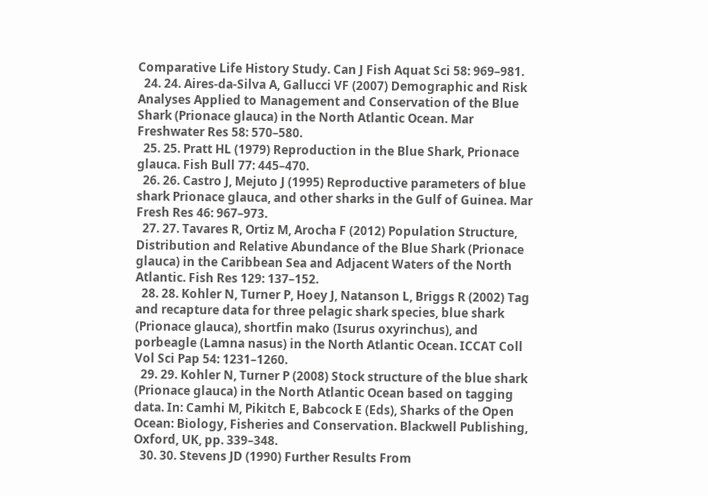Comparative Life History Study. Can J Fish Aquat Sci 58: 969–981.
  24. 24. Aires-da-Silva A, Gallucci VF (2007) Demographic and Risk Analyses Applied to Management and Conservation of the Blue Shark (Prionace glauca) in the North Atlantic Ocean. Mar Freshwater Res 58: 570–580.
  25. 25. Pratt HL (1979) Reproduction in the Blue Shark, Prionace glauca. Fish Bull 77: 445–470.
  26. 26. Castro J, Mejuto J (1995) Reproductive parameters of blue shark Prionace glauca, and other sharks in the Gulf of Guinea. Mar Fresh Res 46: 967–973.
  27. 27. Tavares R, Ortiz M, Arocha F (2012) Population Structure, Distribution and Relative Abundance of the Blue Shark (Prionace glauca) in the Caribbean Sea and Adjacent Waters of the North Atlantic. Fish Res 129: 137–152.
  28. 28. Kohler N, Turner P, Hoey J, Natanson L, Briggs R (2002) Tag and recapture data for three pelagic shark species, blue shark (Prionace glauca), shortfin mako (Isurus oxyrinchus), and porbeagle (Lamna nasus) in the North Atlantic Ocean. ICCAT Coll Vol Sci Pap 54: 1231–1260.
  29. 29. Kohler N, Turner P (2008) Stock structure of the blue shark (Prionace glauca) in the North Atlantic Ocean based on tagging data. In: Camhi M, Pikitch E, Babcock E (Eds), Sharks of the Open Ocean: Biology, Fisheries and Conservation. Blackwell Publishing, Oxford, UK, pp. 339–348.
  30. 30. Stevens JD (1990) Further Results From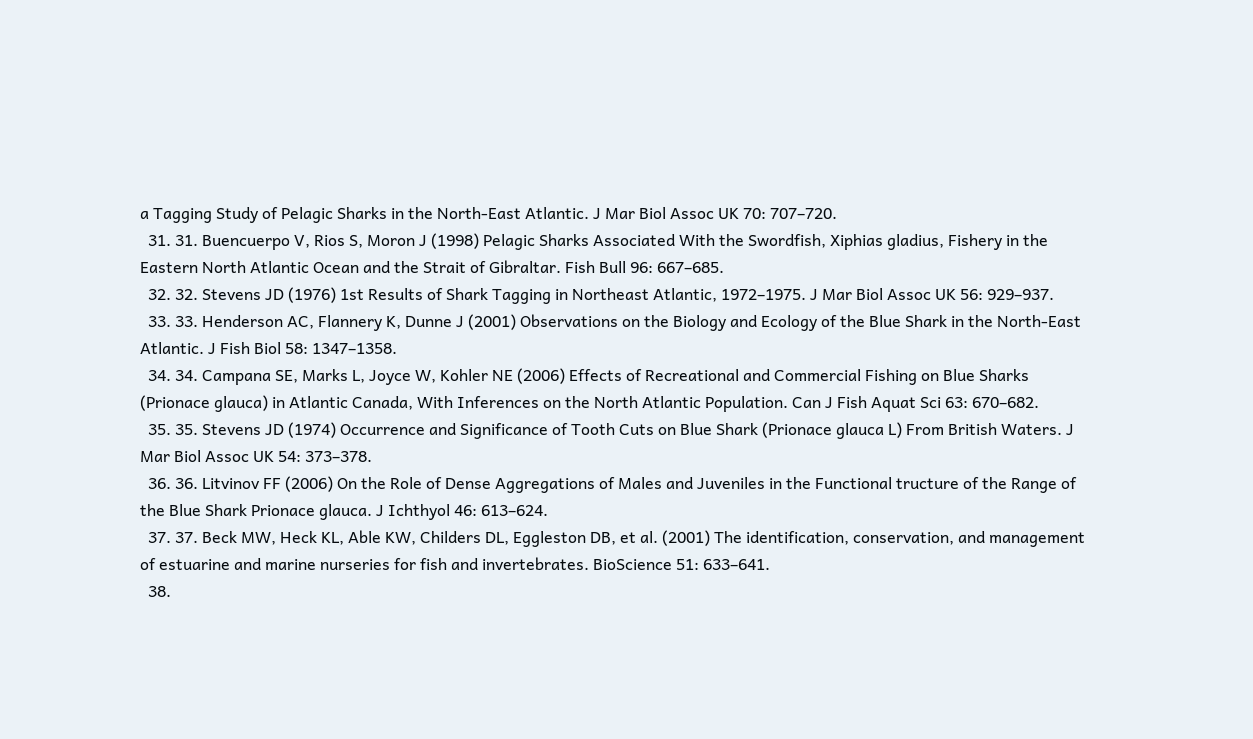a Tagging Study of Pelagic Sharks in the North-East Atlantic. J Mar Biol Assoc UK 70: 707–720.
  31. 31. Buencuerpo V, Rios S, Moron J (1998) Pelagic Sharks Associated With the Swordfish, Xiphias gladius, Fishery in the Eastern North Atlantic Ocean and the Strait of Gibraltar. Fish Bull 96: 667–685.
  32. 32. Stevens JD (1976) 1st Results of Shark Tagging in Northeast Atlantic, 1972–1975. J Mar Biol Assoc UK 56: 929–937.
  33. 33. Henderson AC, Flannery K, Dunne J (2001) Observations on the Biology and Ecology of the Blue Shark in the North-East Atlantic. J Fish Biol 58: 1347–1358.
  34. 34. Campana SE, Marks L, Joyce W, Kohler NE (2006) Effects of Recreational and Commercial Fishing on Blue Sharks (Prionace glauca) in Atlantic Canada, With Inferences on the North Atlantic Population. Can J Fish Aquat Sci 63: 670–682.
  35. 35. Stevens JD (1974) Occurrence and Significance of Tooth Cuts on Blue Shark (Prionace glauca L) From British Waters. J Mar Biol Assoc UK 54: 373–378.
  36. 36. Litvinov FF (2006) On the Role of Dense Aggregations of Males and Juveniles in the Functional tructure of the Range of the Blue Shark Prionace glauca. J Ichthyol 46: 613–624.
  37. 37. Beck MW, Heck KL, Able KW, Childers DL, Eggleston DB, et al. (2001) The identification, conservation, and management of estuarine and marine nurseries for fish and invertebrates. BioScience 51: 633–641.
  38.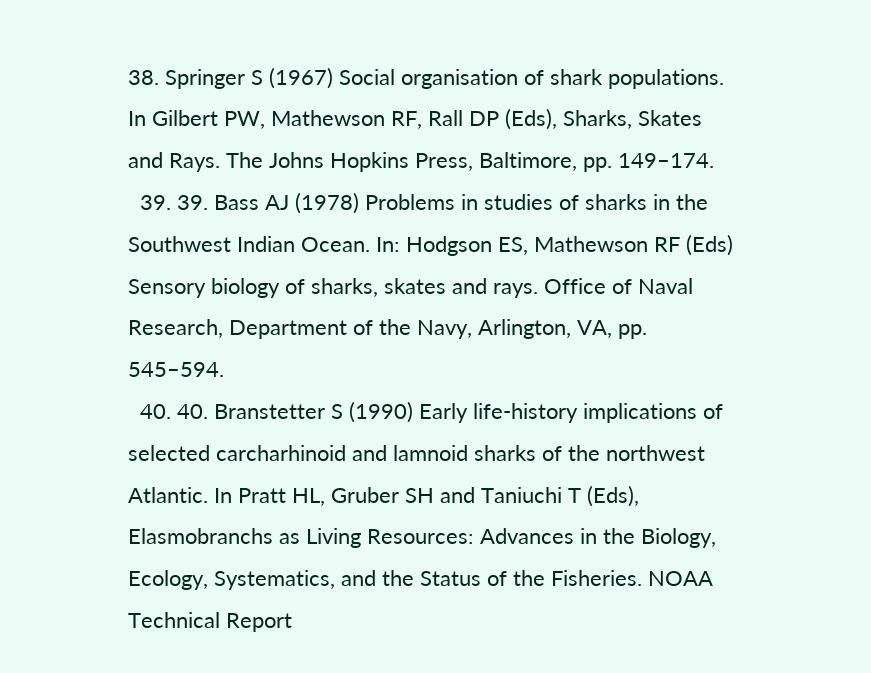38. Springer S (1967) Social organisation of shark populations. In Gilbert PW, Mathewson RF, Rall DP (Eds), Sharks, Skates and Rays. The Johns Hopkins Press, Baltimore, pp. 149–174.
  39. 39. Bass AJ (1978) Problems in studies of sharks in the Southwest Indian Ocean. In: Hodgson ES, Mathewson RF (Eds) Sensory biology of sharks, skates and rays. Office of Naval Research, Department of the Navy, Arlington, VA, pp. 545–594.
  40. 40. Branstetter S (1990) Early life-history implications of selected carcharhinoid and lamnoid sharks of the northwest Atlantic. In Pratt HL, Gruber SH and Taniuchi T (Eds), Elasmobranchs as Living Resources: Advances in the Biology, Ecology, Systematics, and the Status of the Fisheries. NOAA Technical Report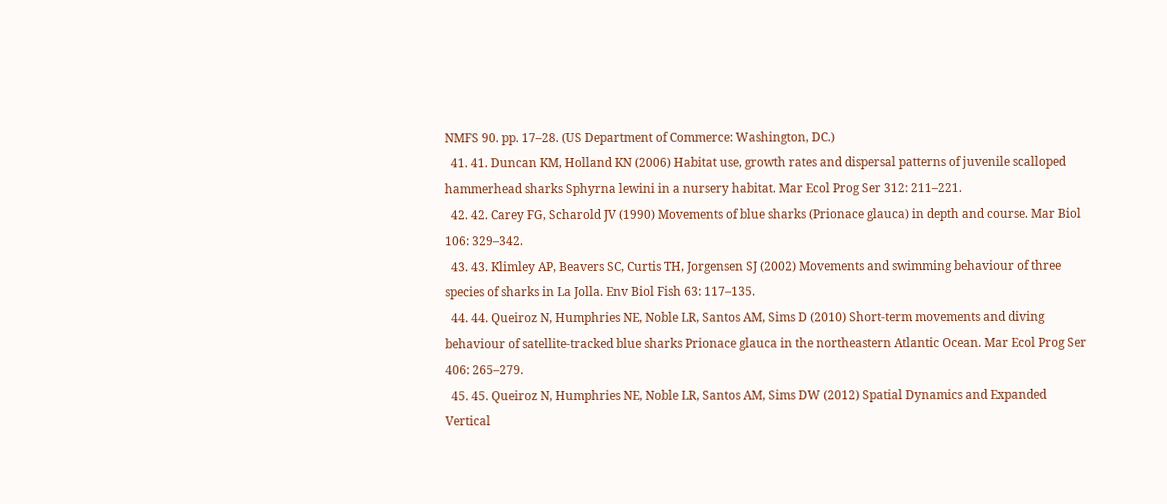NMFS 90. pp. 17–28. (US Department of Commerce: Washington, DC.)
  41. 41. Duncan KM, Holland KN (2006) Habitat use, growth rates and dispersal patterns of juvenile scalloped hammerhead sharks Sphyrna lewini in a nursery habitat. Mar Ecol Prog Ser 312: 211–221.
  42. 42. Carey FG, Scharold JV (1990) Movements of blue sharks (Prionace glauca) in depth and course. Mar Biol 106: 329–342.
  43. 43. Klimley AP, Beavers SC, Curtis TH, Jorgensen SJ (2002) Movements and swimming behaviour of three species of sharks in La Jolla. Env Biol Fish 63: 117–135.
  44. 44. Queiroz N, Humphries NE, Noble LR, Santos AM, Sims D (2010) Short-term movements and diving behaviour of satellite-tracked blue sharks Prionace glauca in the northeastern Atlantic Ocean. Mar Ecol Prog Ser 406: 265–279.
  45. 45. Queiroz N, Humphries NE, Noble LR, Santos AM, Sims DW (2012) Spatial Dynamics and Expanded Vertical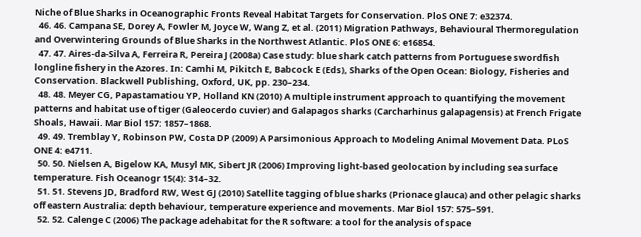Niche of Blue Sharks in Oceanographic Fronts Reveal Habitat Targets for Conservation. PloS ONE 7: e32374.
  46. 46. Campana SE, Dorey A, Fowler M, Joyce W, Wang Z, et al. (2011) Migration Pathways, Behavioural Thermoregulation and Overwintering Grounds of Blue Sharks in the Northwest Atlantic. PloS ONE 6: e16854.
  47. 47. Aires-da-Silva A, Ferreira R, Pereira J (2008a) Case study: blue shark catch patterns from Portuguese swordfish longline fishery in the Azores. In: Camhi M, Pikitch E, Babcock E (Eds), Sharks of the Open Ocean: Biology, Fisheries and Conservation. Blackwell Publishing, Oxford, UK, pp. 230–234.
  48. 48. Meyer CG, Papastamatiou YP, Holland KN (2010) A multiple instrument approach to quantifying the movement patterns and habitat use of tiger (Galeocerdo cuvier) and Galapagos sharks (Carcharhinus galapagensis) at French Frigate Shoals, Hawaii. Mar Biol 157: 1857–1868.
  49. 49. Tremblay Y, Robinson PW, Costa DP (2009) A Parsimonious Approach to Modeling Animal Movement Data. PLoS ONE 4: e4711.
  50. 50. Nielsen A, Bigelow KA, Musyl MK, Sibert JR (2006) Improving light-based geolocation by including sea surface temperature. Fish Oceanogr 15(4): 314–32.
  51. 51. Stevens JD, Bradford RW, West GJ (2010) Satellite tagging of blue sharks (Prionace glauca) and other pelagic sharks off eastern Australia: depth behaviour, temperature experience and movements. Mar Biol 157: 575–591.
  52. 52. Calenge C (2006) The package adehabitat for the R software: a tool for the analysis of space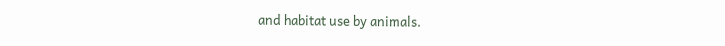and habitat use by animals.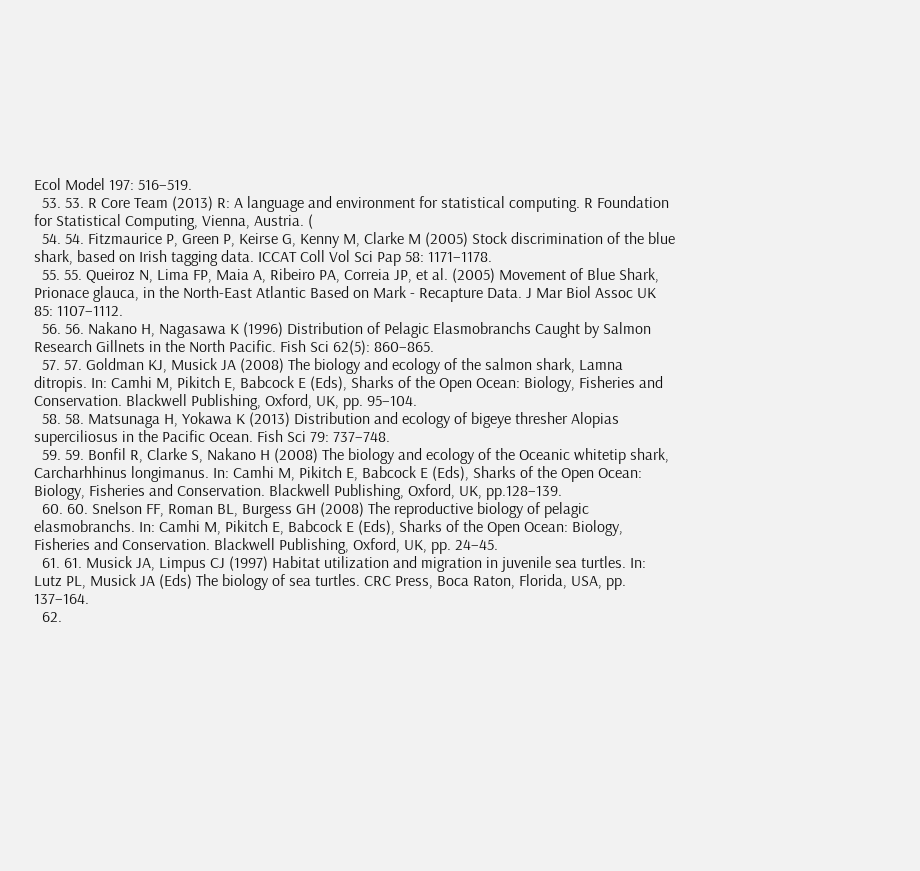Ecol Model 197: 516–519.
  53. 53. R Core Team (2013) R: A language and environment for statistical computing. R Foundation for Statistical Computing, Vienna, Austria. (
  54. 54. Fitzmaurice P, Green P, Keirse G, Kenny M, Clarke M (2005) Stock discrimination of the blue shark, based on Irish tagging data. ICCAT Coll Vol Sci Pap 58: 1171–1178.
  55. 55. Queiroz N, Lima FP, Maia A, Ribeiro PA, Correia JP, et al. (2005) Movement of Blue Shark, Prionace glauca, in the North-East Atlantic Based on Mark - Recapture Data. J Mar Biol Assoc UK 85: 1107–1112.
  56. 56. Nakano H, Nagasawa K (1996) Distribution of Pelagic Elasmobranchs Caught by Salmon Research Gillnets in the North Pacific. Fish Sci 62(5): 860–865.
  57. 57. Goldman KJ, Musick JA (2008) The biology and ecology of the salmon shark, Lamna ditropis. In: Camhi M, Pikitch E, Babcock E (Eds), Sharks of the Open Ocean: Biology, Fisheries and Conservation. Blackwell Publishing, Oxford, UK, pp. 95–104.
  58. 58. Matsunaga H, Yokawa K (2013) Distribution and ecology of bigeye thresher Alopias superciliosus in the Pacific Ocean. Fish Sci 79: 737–748.
  59. 59. Bonfil R, Clarke S, Nakano H (2008) The biology and ecology of the Oceanic whitetip shark, Carcharhhinus longimanus. In: Camhi M, Pikitch E, Babcock E (Eds), Sharks of the Open Ocean: Biology, Fisheries and Conservation. Blackwell Publishing, Oxford, UK, pp.128–139.
  60. 60. Snelson FF, Roman BL, Burgess GH (2008) The reproductive biology of pelagic elasmobranchs. In: Camhi M, Pikitch E, Babcock E (Eds), Sharks of the Open Ocean: Biology, Fisheries and Conservation. Blackwell Publishing, Oxford, UK, pp. 24–45.
  61. 61. Musick JA, Limpus CJ (1997) Habitat utilization and migration in juvenile sea turtles. In: Lutz PL, Musick JA (Eds) The biology of sea turtles. CRC Press, Boca Raton, Florida, USA, pp. 137–164.
  62.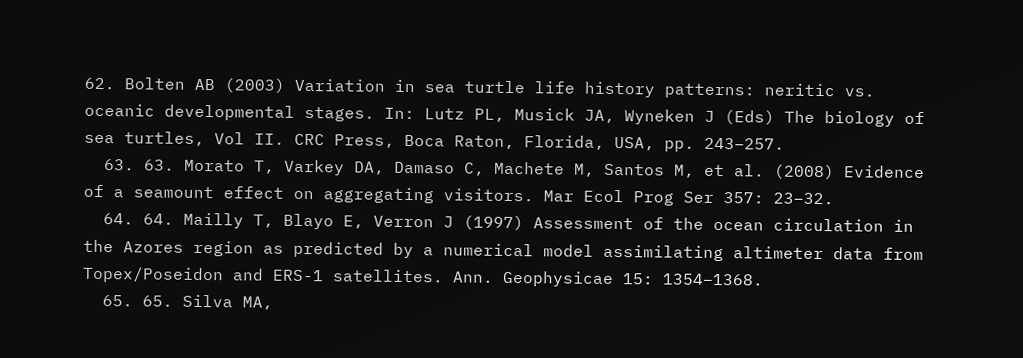62. Bolten AB (2003) Variation in sea turtle life history patterns: neritic vs. oceanic developmental stages. In: Lutz PL, Musick JA, Wyneken J (Eds) The biology of sea turtles, Vol II. CRC Press, Boca Raton, Florida, USA, pp. 243–257.
  63. 63. Morato T, Varkey DA, Damaso C, Machete M, Santos M, et al. (2008) Evidence of a seamount effect on aggregating visitors. Mar Ecol Prog Ser 357: 23–32.
  64. 64. Mailly T, Blayo E, Verron J (1997) Assessment of the ocean circulation in the Azores region as predicted by a numerical model assimilating altimeter data from Topex/Poseidon and ERS-1 satellites. Ann. Geophysicae 15: 1354–1368.
  65. 65. Silva MA,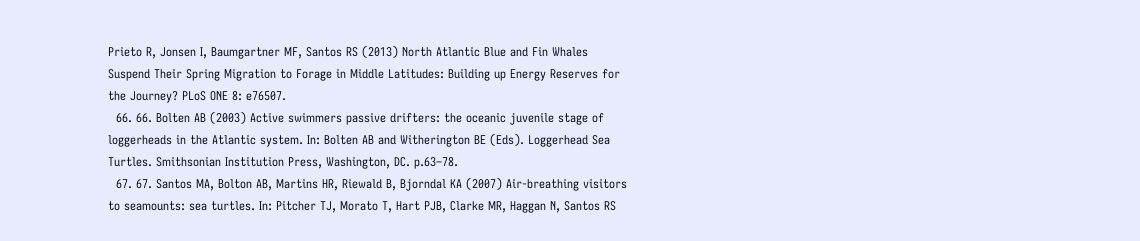Prieto R, Jonsen I, Baumgartner MF, Santos RS (2013) North Atlantic Blue and Fin Whales Suspend Their Spring Migration to Forage in Middle Latitudes: Building up Energy Reserves for the Journey? PLoS ONE 8: e76507.
  66. 66. Bolten AB (2003) Active swimmers passive drifters: the oceanic juvenile stage of loggerheads in the Atlantic system. In: Bolten AB and Witherington BE (Eds). Loggerhead Sea Turtles. Smithsonian Institution Press, Washington, DC. p.63–78.
  67. 67. Santos MA, Bolton AB, Martins HR, Riewald B, Bjorndal KA (2007) Air-breathing visitors to seamounts: sea turtles. In: Pitcher TJ, Morato T, Hart PJB, Clarke MR, Haggan N, Santos RS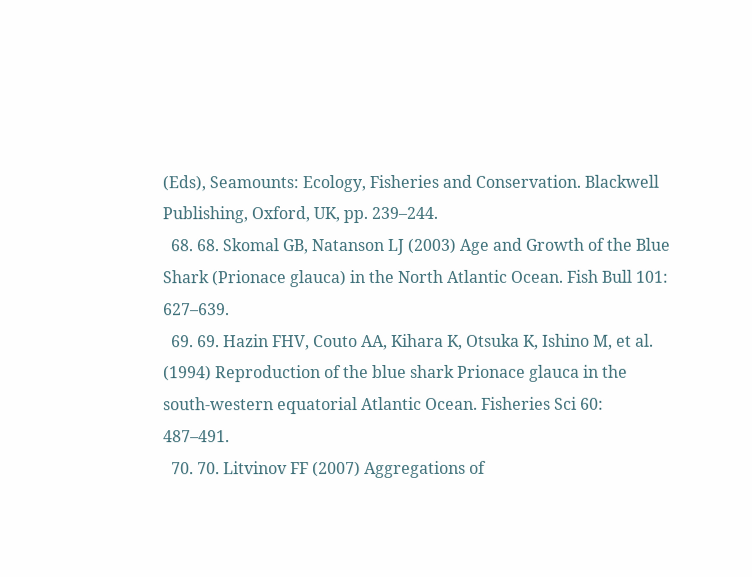(Eds), Seamounts: Ecology, Fisheries and Conservation. Blackwell Publishing, Oxford, UK, pp. 239–244.
  68. 68. Skomal GB, Natanson LJ (2003) Age and Growth of the Blue Shark (Prionace glauca) in the North Atlantic Ocean. Fish Bull 101: 627–639.
  69. 69. Hazin FHV, Couto AA, Kihara K, Otsuka K, Ishino M, et al. (1994) Reproduction of the blue shark Prionace glauca in the south-western equatorial Atlantic Ocean. Fisheries Sci 60: 487–491.
  70. 70. Litvinov FF (2007) Aggregations of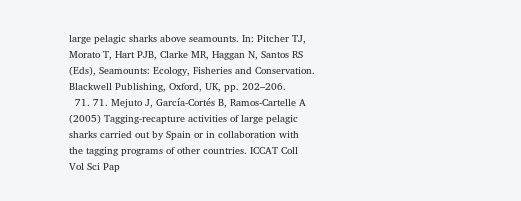large pelagic sharks above seamounts. In: Pitcher TJ, Morato T, Hart PJB, Clarke MR, Haggan N, Santos RS (Eds), Seamounts: Ecology, Fisheries and Conservation. Blackwell Publishing, Oxford, UK, pp. 202–206.
  71. 71. Mejuto J, García-Cortés B, Ramos-Cartelle A (2005) Tagging-recapture activities of large pelagic sharks carried out by Spain or in collaboration with the tagging programs of other countries. ICCAT Coll Vol Sci Pap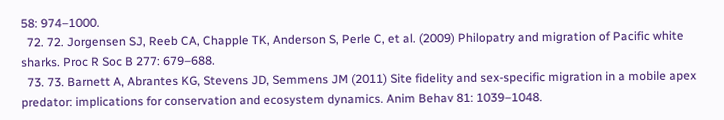58: 974–1000.
  72. 72. Jorgensen SJ, Reeb CA, Chapple TK, Anderson S, Perle C, et al. (2009) Philopatry and migration of Pacific white sharks. Proc R Soc B 277: 679–688.
  73. 73. Barnett A, Abrantes KG, Stevens JD, Semmens JM (2011) Site fidelity and sex-specific migration in a mobile apex predator: implications for conservation and ecosystem dynamics. Anim Behav 81: 1039–1048.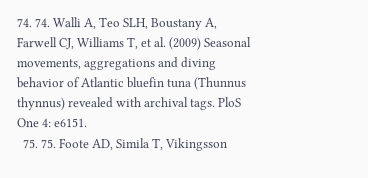74. 74. Walli A, Teo SLH, Boustany A, Farwell CJ, Williams T, et al. (2009) Seasonal movements, aggregations and diving behavior of Atlantic bluefin tuna (Thunnus thynnus) revealed with archival tags. PloS One 4: e6151.
  75. 75. Foote AD, Simila T, Vikingsson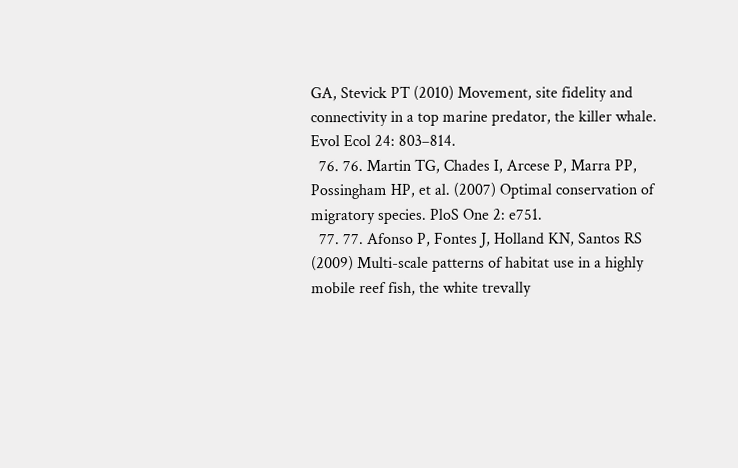GA, Stevick PT (2010) Movement, site fidelity and connectivity in a top marine predator, the killer whale. Evol Ecol 24: 803–814.
  76. 76. Martin TG, Chades I, Arcese P, Marra PP, Possingham HP, et al. (2007) Optimal conservation of migratory species. PloS One 2: e751.
  77. 77. Afonso P, Fontes J, Holland KN, Santos RS (2009) Multi-scale patterns of habitat use in a highly mobile reef fish, the white trevally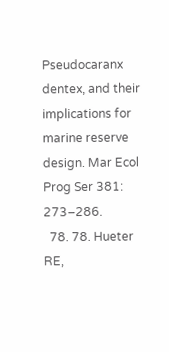Pseudocaranx dentex, and their implications for marine reserve design. Mar Ecol Prog Ser 381: 273–286.
  78. 78. Hueter RE,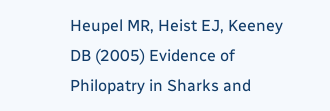Heupel MR, Heist EJ, Keeney DB (2005) Evidence of Philopatry in Sharks and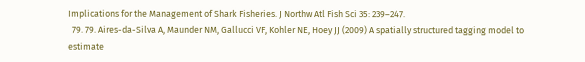Implications for the Management of Shark Fisheries. J Northw Atl Fish Sci 35: 239–247.
  79. 79. Aires-da-Silva A, Maunder NM, Gallucci VF, Kohler NE, Hoey JJ (2009) A spatially structured tagging model to estimate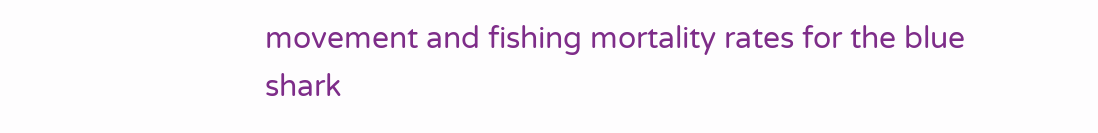movement and fishing mortality rates for the blue shark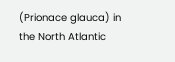(Prionace glauca) in the North Atlantic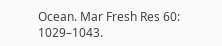Ocean. Mar Fresh Res 60: 1029–1043.